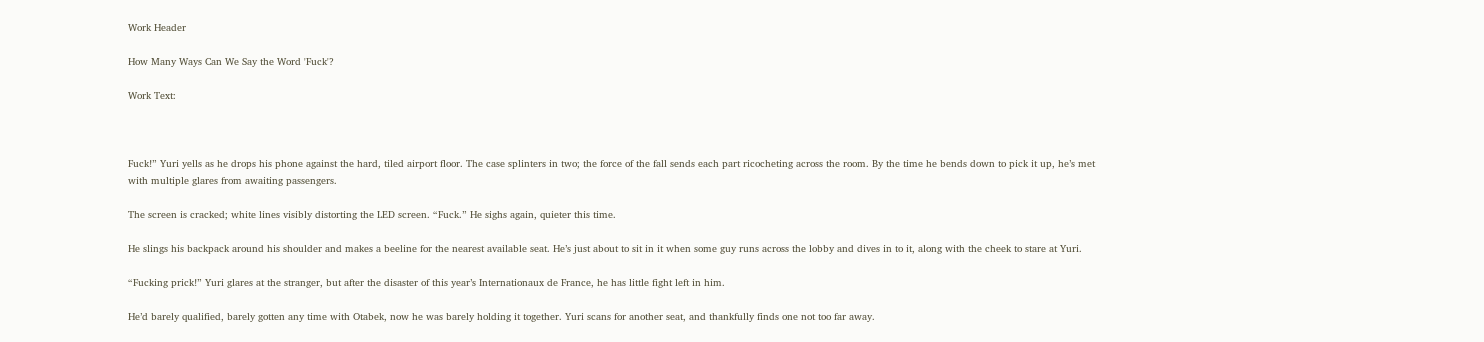Work Header

How Many Ways Can We Say the Word 'Fuck'?

Work Text:



Fuck!” Yuri yells as he drops his phone against the hard, tiled airport floor. The case splinters in two; the force of the fall sends each part ricocheting across the room. By the time he bends down to pick it up, he’s met with multiple glares from awaiting passengers.

The screen is cracked; white lines visibly distorting the LED screen. “Fuck.” He sighs again, quieter this time.

He slings his backpack around his shoulder and makes a beeline for the nearest available seat. He’s just about to sit in it when some guy runs across the lobby and dives in to it, along with the cheek to stare at Yuri.

“Fucking prick!” Yuri glares at the stranger, but after the disaster of this year’s Internationaux de France, he has little fight left in him.

He’d barely qualified, barely gotten any time with Otabek, now he was barely holding it together. Yuri scans for another seat, and thankfully finds one not too far away.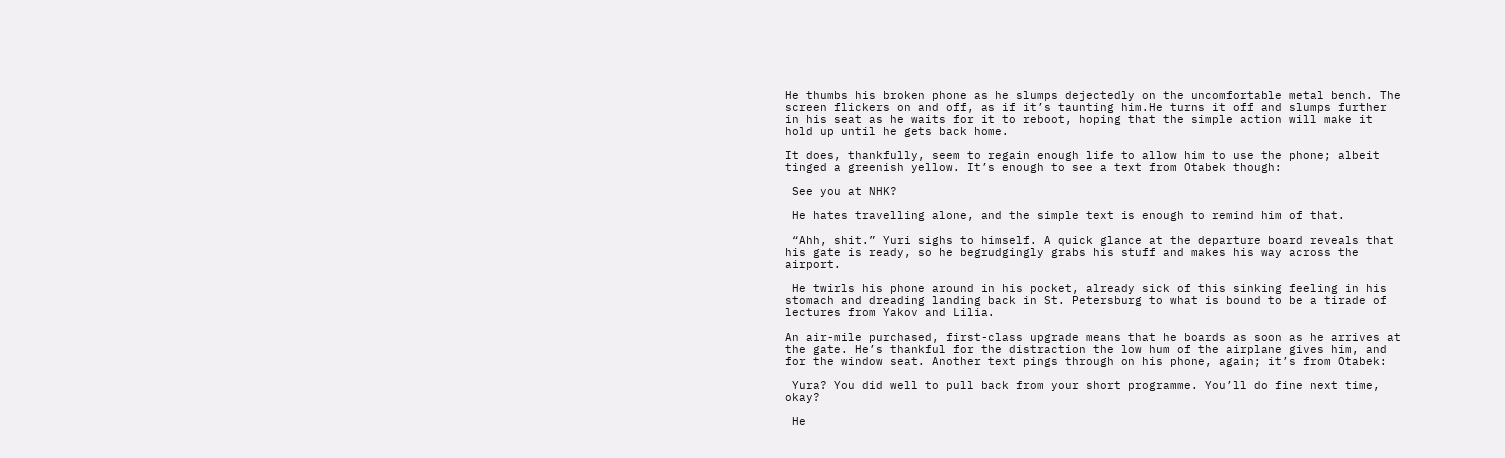He thumbs his broken phone as he slumps dejectedly on the uncomfortable metal bench. The screen flickers on and off, as if it’s taunting him.He turns it off and slumps further in his seat as he waits for it to reboot, hoping that the simple action will make it hold up until he gets back home.

It does, thankfully, seem to regain enough life to allow him to use the phone; albeit tinged a greenish yellow. It’s enough to see a text from Otabek though:

 See you at NHK?

 He hates travelling alone, and the simple text is enough to remind him of that.

 “Ahh, shit.” Yuri sighs to himself. A quick glance at the departure board reveals that his gate is ready, so he begrudgingly grabs his stuff and makes his way across the airport.

 He twirls his phone around in his pocket, already sick of this sinking feeling in his stomach and dreading landing back in St. Petersburg to what is bound to be a tirade of lectures from Yakov and Lilia.

An air-mile purchased, first-class upgrade means that he boards as soon as he arrives at the gate. He’s thankful for the distraction the low hum of the airplane gives him, and for the window seat. Another text pings through on his phone, again; it’s from Otabek:

 Yura? You did well to pull back from your short programme. You’ll do fine next time, okay?

 He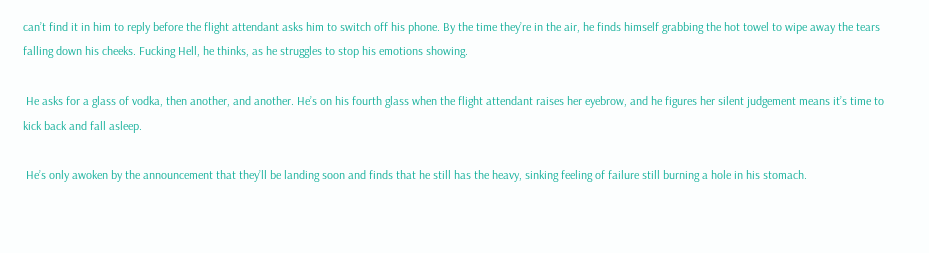can’t find it in him to reply before the flight attendant asks him to switch off his phone. By the time they’re in the air, he finds himself grabbing the hot towel to wipe away the tears falling down his cheeks. Fucking Hell, he thinks, as he struggles to stop his emotions showing.

 He asks for a glass of vodka, then another, and another. He’s on his fourth glass when the flight attendant raises her eyebrow, and he figures her silent judgement means it’s time to kick back and fall asleep.

 He’s only awoken by the announcement that they’ll be landing soon and finds that he still has the heavy, sinking feeling of failure still burning a hole in his stomach.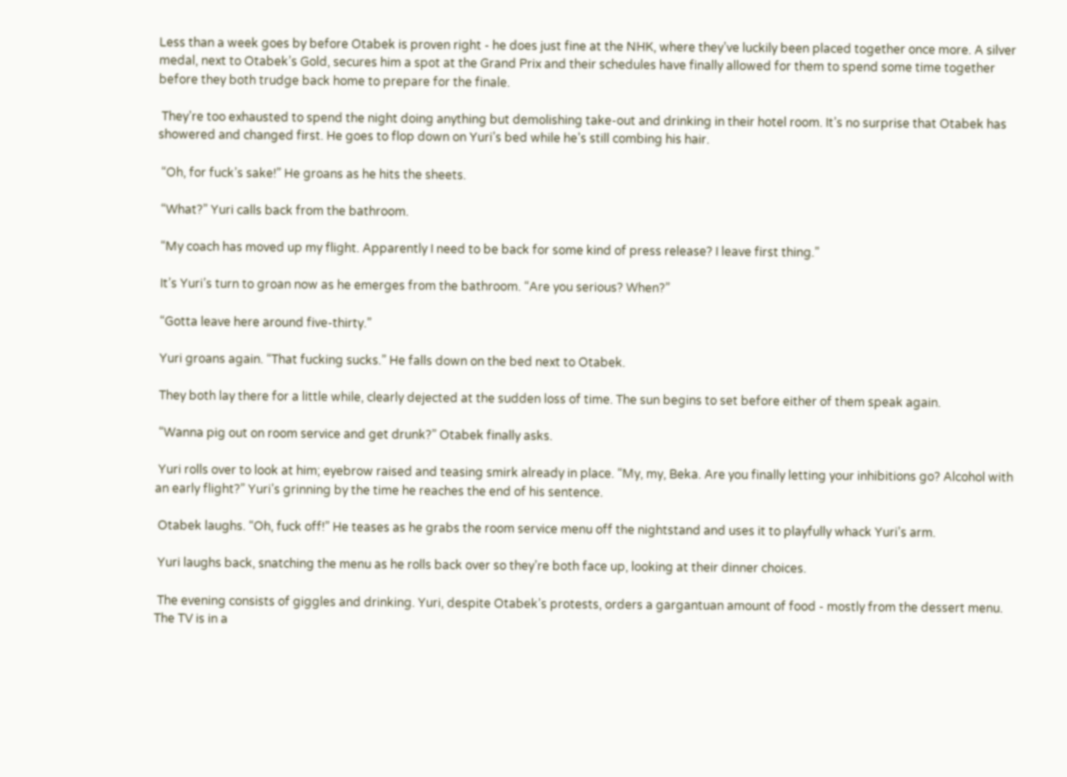Less than a week goes by before Otabek is proven right - he does just fine at the NHK, where they’ve luckily been placed together once more. A silver medal, next to Otabek’s Gold, secures him a spot at the Grand Prix and their schedules have finally allowed for them to spend some time together before they both trudge back home to prepare for the finale.

 They’re too exhausted to spend the night doing anything but demolishing take-out and drinking in their hotel room. It’s no surprise that Otabek has showered and changed first. He goes to flop down on Yuri’s bed while he’s still combing his hair.

 “Oh, for fuck’s sake!” He groans as he hits the sheets.

 “What?” Yuri calls back from the bathroom.

 “My coach has moved up my flight. Apparently I need to be back for some kind of press release? I leave first thing.”

 It’s Yuri’s turn to groan now as he emerges from the bathroom. “Are you serious? When?”

 “Gotta leave here around five-thirty.”

 Yuri groans again. “That fucking sucks.” He falls down on the bed next to Otabek.

 They both lay there for a little while, clearly dejected at the sudden loss of time. The sun begins to set before either of them speak again.

 “Wanna pig out on room service and get drunk?” Otabek finally asks.

 Yuri rolls over to look at him; eyebrow raised and teasing smirk already in place. “My, my, Beka. Are you finally letting your inhibitions go? Alcohol with an early flight?” Yuri’s grinning by the time he reaches the end of his sentence.

 Otabek laughs. “Oh, fuck off!” He teases as he grabs the room service menu off the nightstand and uses it to playfully whack Yuri’s arm.

 Yuri laughs back, snatching the menu as he rolls back over so they’re both face up, looking at their dinner choices.

 The evening consists of giggles and drinking. Yuri, despite Otabek’s protests, orders a gargantuan amount of food - mostly from the dessert menu. The TV is in a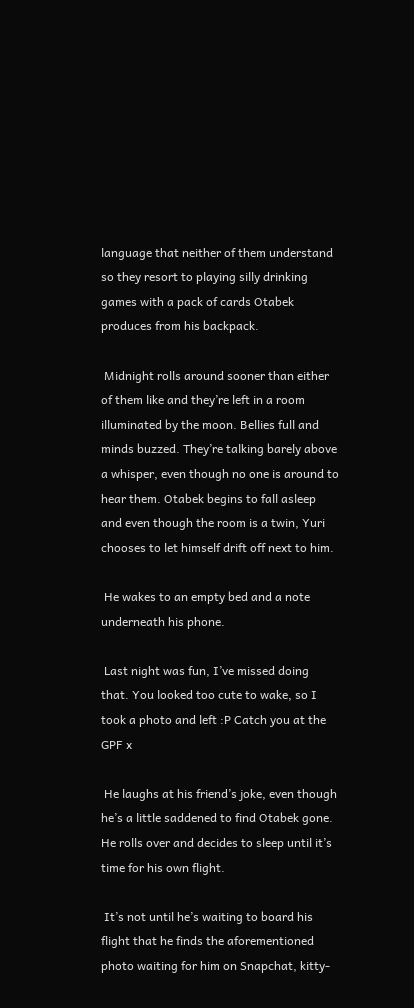language that neither of them understand so they resort to playing silly drinking games with a pack of cards Otabek produces from his backpack.

 Midnight rolls around sooner than either of them like and they’re left in a room illuminated by the moon. Bellies full and minds buzzed. They’re talking barely above a whisper, even though no one is around to hear them. Otabek begins to fall asleep and even though the room is a twin, Yuri chooses to let himself drift off next to him.

 He wakes to an empty bed and a note underneath his phone.

 Last night was fun, I’ve missed doing that. You looked too cute to wake, so I took a photo and left :P Catch you at the GPF x

 He laughs at his friend’s joke, even though he’s a little saddened to find Otabek gone. He rolls over and decides to sleep until it’s time for his own flight.

 It’s not until he’s waiting to board his flight that he finds the aforementioned photo waiting for him on Snapchat, kitty-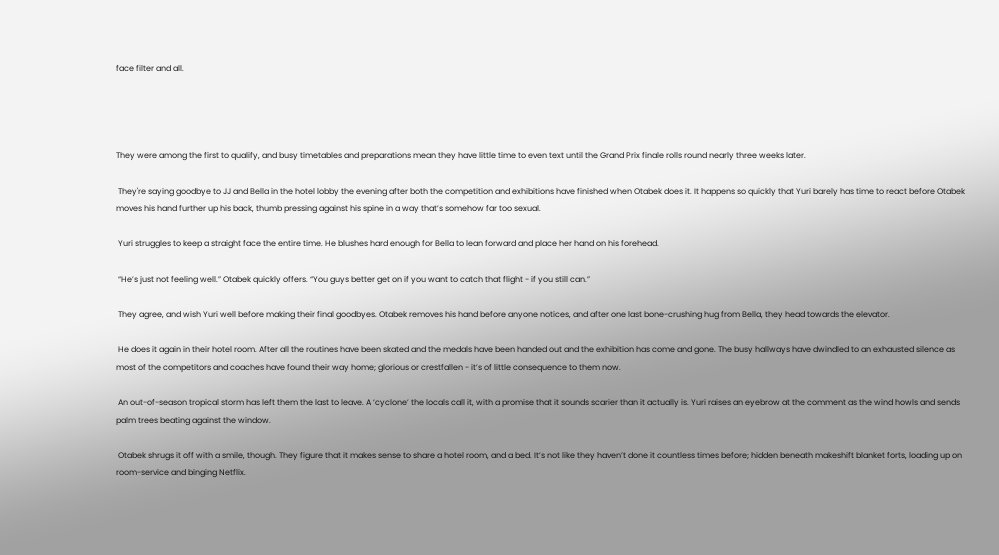face filter and all.




They were among the first to qualify, and busy timetables and preparations mean they have little time to even text until the Grand Prix finale rolls round nearly three weeks later.

 They're saying goodbye to JJ and Bella in the hotel lobby the evening after both the competition and exhibitions have finished when Otabek does it. It happens so quickly that Yuri barely has time to react before Otabek moves his hand further up his back, thumb pressing against his spine in a way that’s somehow far too sexual.

 Yuri struggles to keep a straight face the entire time. He blushes hard enough for Bella to lean forward and place her hand on his forehead.

 “He’s just not feeling well.” Otabek quickly offers. “You guys better get on if you want to catch that flight - if you still can.”

 They agree, and wish Yuri well before making their final goodbyes. Otabek removes his hand before anyone notices, and after one last bone-crushing hug from Bella, they head towards the elevator.

 He does it again in their hotel room. After all the routines have been skated and the medals have been handed out and the exhibition has come and gone. The busy hallways have dwindled to an exhausted silence as most of the competitors and coaches have found their way home; glorious or crestfallen - it’s of little consequence to them now.

 An out-of-season tropical storm has left them the last to leave. A ‘cyclone’ the locals call it, with a promise that it sounds scarier than it actually is. Yuri raises an eyebrow at the comment as the wind howls and sends palm trees beating against the window.

 Otabek shrugs it off with a smile, though. They figure that it makes sense to share a hotel room, and a bed. It’s not like they haven’t done it countless times before; hidden beneath makeshift blanket forts, loading up on room-service and binging Netflix.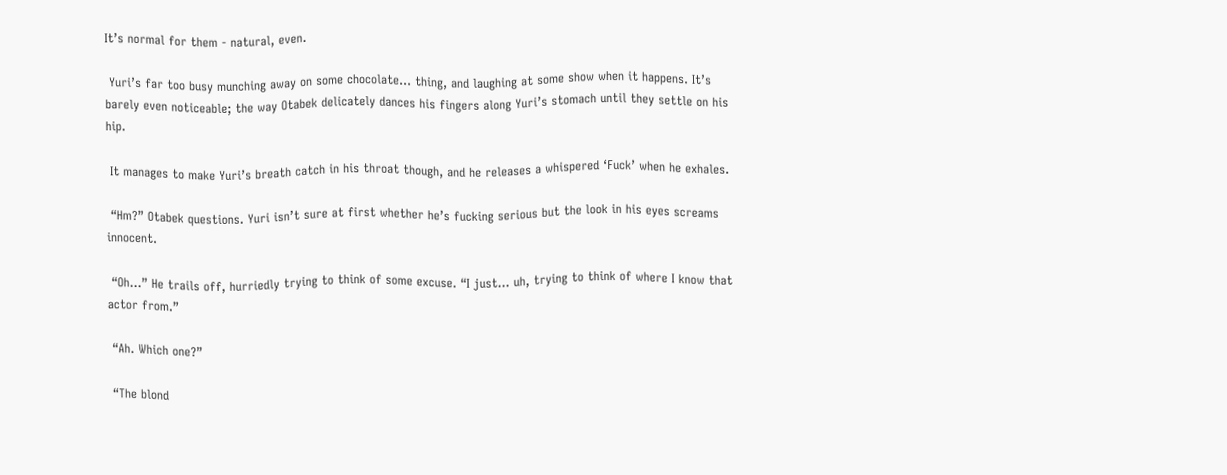It’s normal for them - natural, even.

 Yuri’s far too busy munching away on some chocolate… thing, and laughing at some show when it happens. It’s barely even noticeable; the way Otabek delicately dances his fingers along Yuri’s stomach until they settle on his hip.

 It manages to make Yuri’s breath catch in his throat though, and he releases a whispered ‘Fuck’ when he exhales.

 “Hm?” Otabek questions. Yuri isn’t sure at first whether he’s fucking serious but the look in his eyes screams innocent.

 “Oh…” He trails off, hurriedly trying to think of some excuse. “I just… uh, trying to think of where I know that actor from.”

 “Ah. Which one?”

 “The blond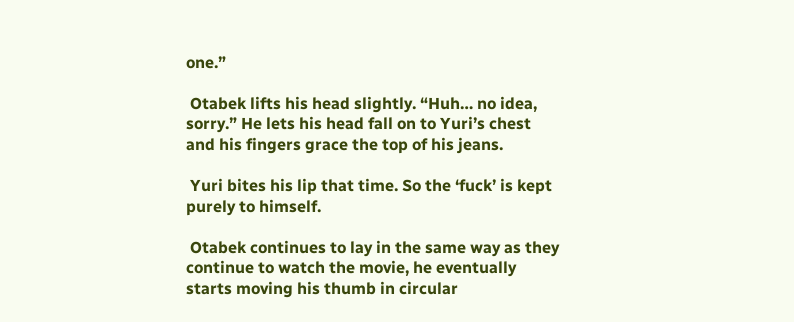one.”

 Otabek lifts his head slightly. “Huh… no idea, sorry.” He lets his head fall on to Yuri’s chest and his fingers grace the top of his jeans.

 Yuri bites his lip that time. So the ‘fuck’ is kept purely to himself.

 Otabek continues to lay in the same way as they continue to watch the movie, he eventually starts moving his thumb in circular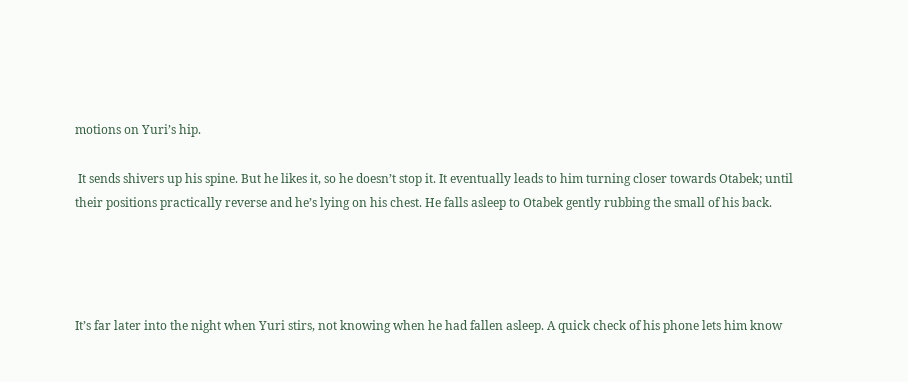motions on Yuri’s hip.

 It sends shivers up his spine. But he likes it, so he doesn’t stop it. It eventually leads to him turning closer towards Otabek; until their positions practically reverse and he’s lying on his chest. He falls asleep to Otabek gently rubbing the small of his back.




It’s far later into the night when Yuri stirs, not knowing when he had fallen asleep. A quick check of his phone lets him know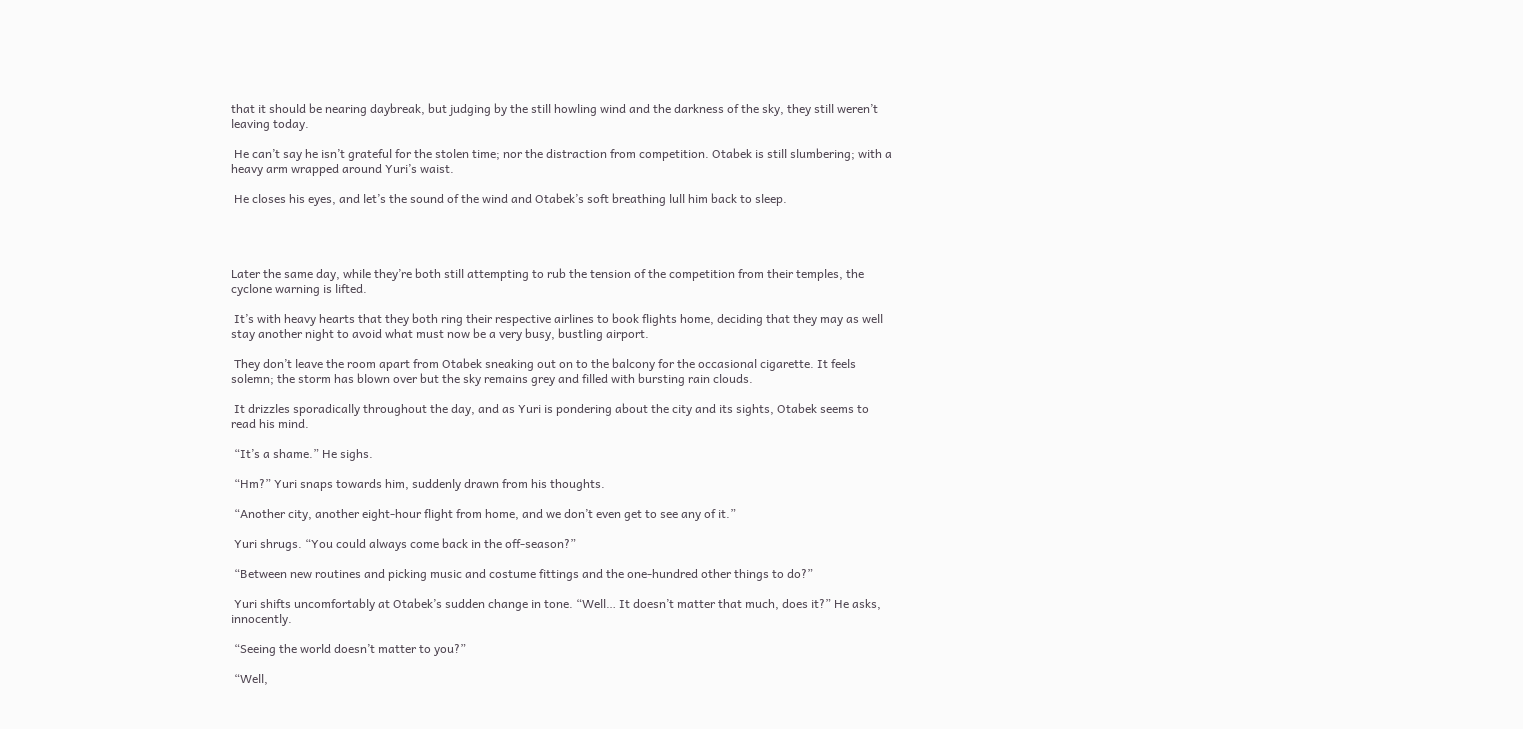that it should be nearing daybreak, but judging by the still howling wind and the darkness of the sky, they still weren’t leaving today.

 He can’t say he isn’t grateful for the stolen time; nor the distraction from competition. Otabek is still slumbering; with a heavy arm wrapped around Yuri’s waist.

 He closes his eyes, and let’s the sound of the wind and Otabek’s soft breathing lull him back to sleep.




Later the same day, while they’re both still attempting to rub the tension of the competition from their temples, the cyclone warning is lifted.

 It’s with heavy hearts that they both ring their respective airlines to book flights home, deciding that they may as well stay another night to avoid what must now be a very busy, bustling airport.

 They don’t leave the room apart from Otabek sneaking out on to the balcony for the occasional cigarette. It feels solemn; the storm has blown over but the sky remains grey and filled with bursting rain clouds.

 It drizzles sporadically throughout the day, and as Yuri is pondering about the city and its sights, Otabek seems to read his mind.

 “It’s a shame.” He sighs.

 “Hm?” Yuri snaps towards him, suddenly drawn from his thoughts.

 “Another city, another eight-hour flight from home, and we don’t even get to see any of it.”

 Yuri shrugs. “You could always come back in the off-season?”

 “Between new routines and picking music and costume fittings and the one-hundred other things to do?”

 Yuri shifts uncomfortably at Otabek’s sudden change in tone. “Well… It doesn’t matter that much, does it?” He asks, innocently.

 “Seeing the world doesn’t matter to you?”

 “Well,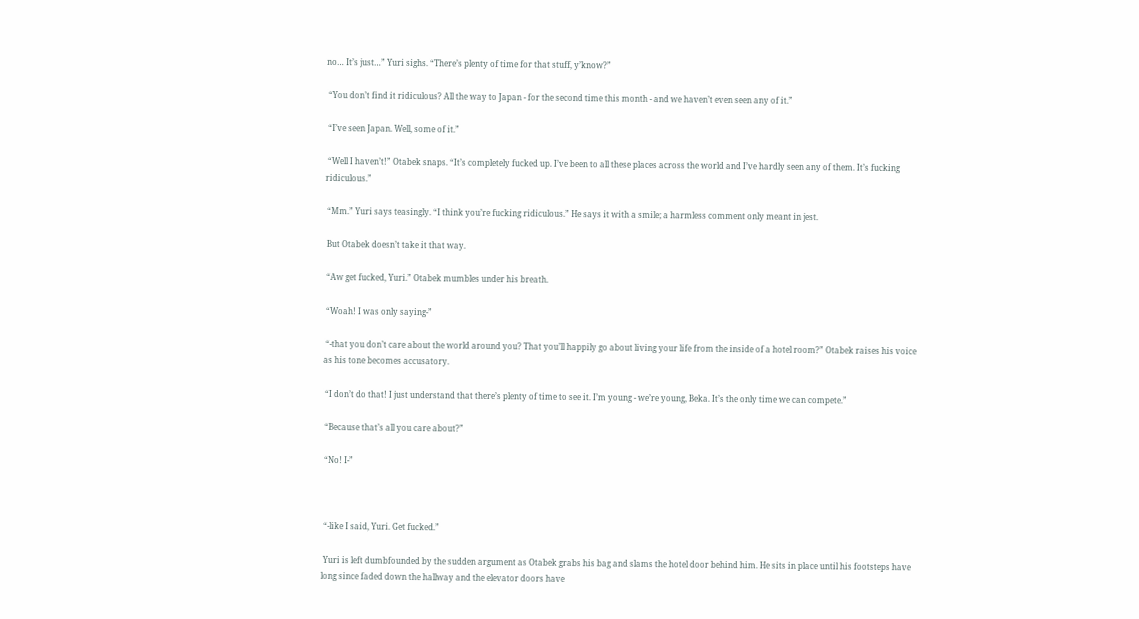no… It’s just…” Yuri sighs. “There’s plenty of time for that stuff, y’know?”

 “You don’t find it ridiculous? All the way to Japan - for the second time this month - and we haven’t even seen any of it.”

 “I’ve seen Japan. Well, some of it.”

 “Well I haven’t!” Otabek snaps. “It’s completely fucked up. I’ve been to all these places across the world and I’ve hardly seen any of them. It’s fucking ridiculous.”

 “Mm.” Yuri says teasingly. “I think you’re fucking ridiculous.” He says it with a smile; a harmless comment only meant in jest.

 But Otabek doesn’t take it that way.

 “Aw get fucked, Yuri.” Otabek mumbles under his breath.

 “Woah! I was only saying-”

 “-that you don’t care about the world around you? That you’ll happily go about living your life from the inside of a hotel room?” Otabek raises his voice as his tone becomes accusatory.

 “I don’t do that! I just understand that there’s plenty of time to see it. I’m young - we’re young, Beka. It’s the only time we can compete.”

 “Because that’s all you care about?”

 “No! I-”



 “-like I said, Yuri. Get fucked.”

 Yuri is left dumbfounded by the sudden argument as Otabek grabs his bag and slams the hotel door behind him. He sits in place until his footsteps have long since faded down the hallway and the elevator doors have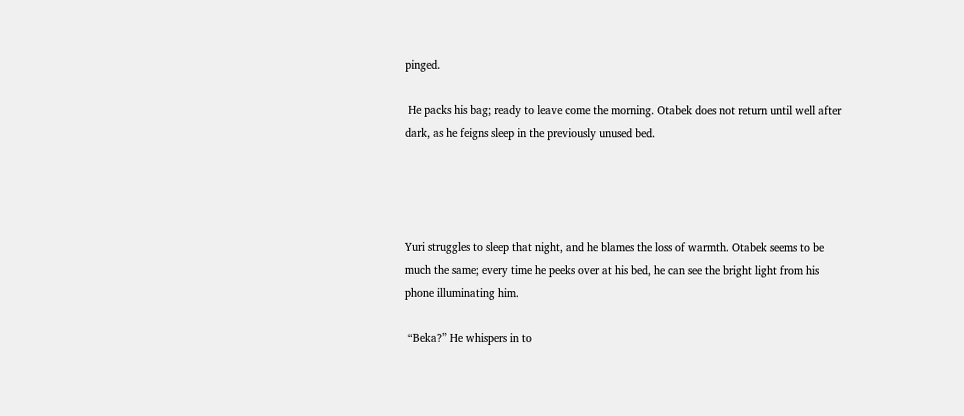pinged.

 He packs his bag; ready to leave come the morning. Otabek does not return until well after dark, as he feigns sleep in the previously unused bed.




Yuri struggles to sleep that night, and he blames the loss of warmth. Otabek seems to be much the same; every time he peeks over at his bed, he can see the bright light from his phone illuminating him.

 “Beka?” He whispers in to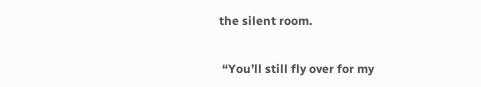the silent room.


 “You’ll still fly over for my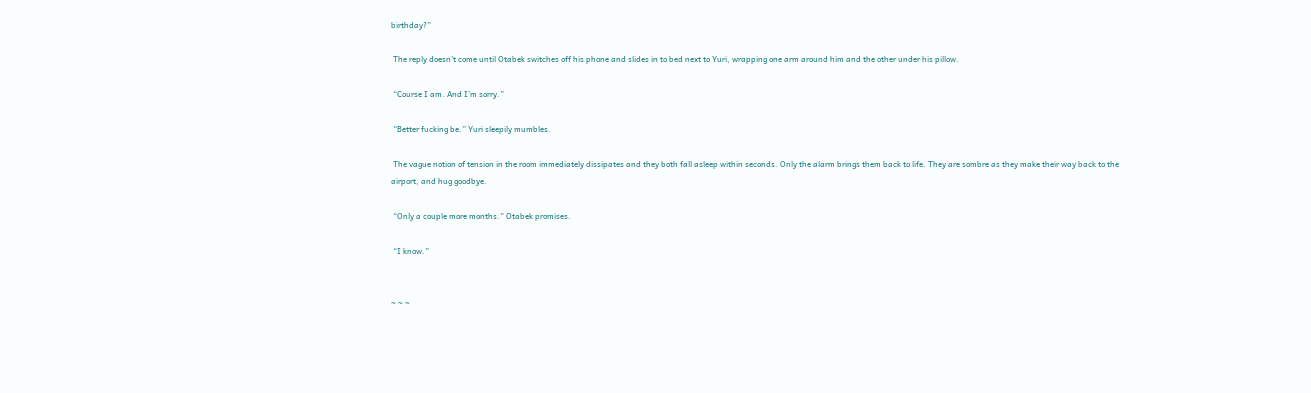birthday?”

 The reply doesn’t come until Otabek switches off his phone and slides in to bed next to Yuri, wrapping one arm around him and the other under his pillow.

 “Course I am. And I’m sorry.”

 “Better fucking be.” Yuri sleepily mumbles.

 The vague notion of tension in the room immediately dissipates and they both fall asleep within seconds. Only the alarm brings them back to life. They are sombre as they make their way back to the airport, and hug goodbye.

 “Only a couple more months.” Otabek promises.

 “I know.”


~ ~ ~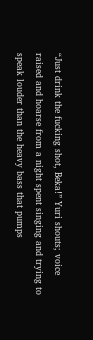“Just drink the fucking shot, Beka!” Yuri shouts; voice raised and hoarse from a night spent singing and trying to speak louder than the heavy bass that pumps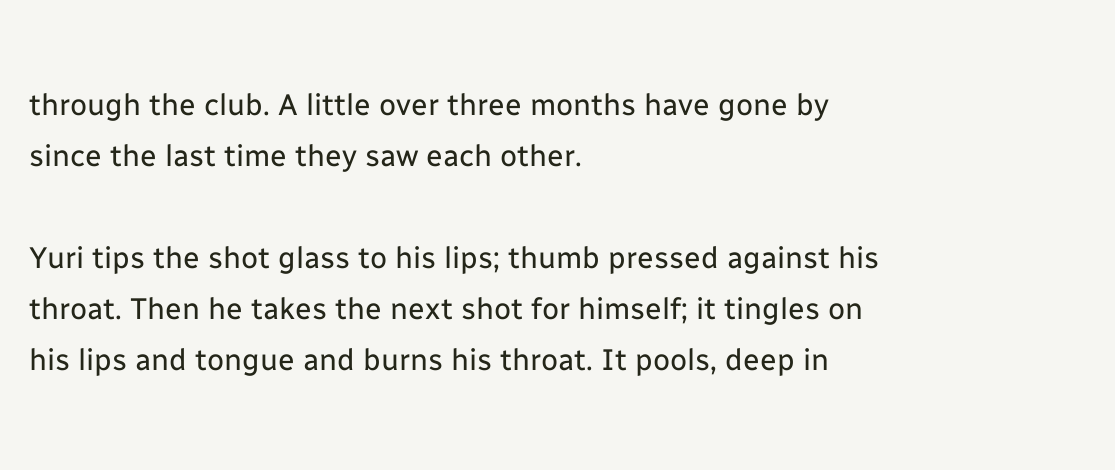through the club. A little over three months have gone by since the last time they saw each other.

Yuri tips the shot glass to his lips; thumb pressed against his throat. Then he takes the next shot for himself; it tingles on his lips and tongue and burns his throat. It pools, deep in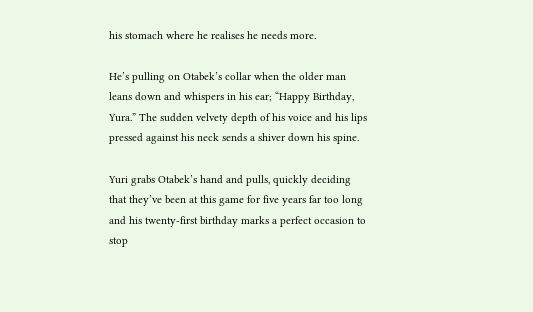his stomach where he realises he needs more.

He’s pulling on Otabek’s collar when the older man leans down and whispers in his ear; “Happy Birthday, Yura.” The sudden velvety depth of his voice and his lips pressed against his neck sends a shiver down his spine.

Yuri grabs Otabek’s hand and pulls, quickly deciding that they’ve been at this game for five years far too long and his twenty-first birthday marks a perfect occasion to stop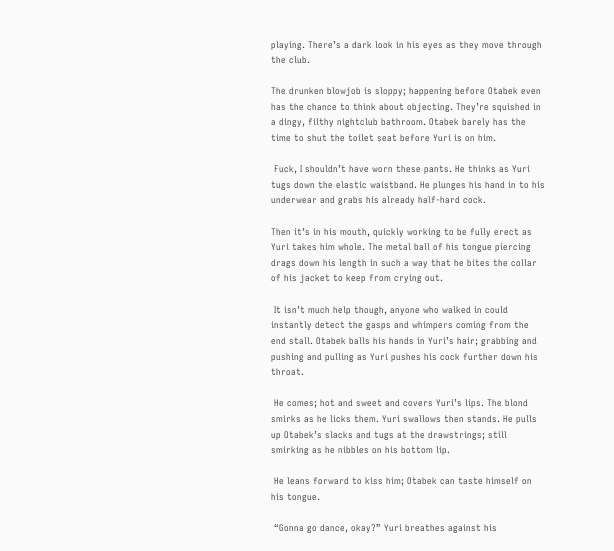playing. There’s a dark look in his eyes as they move through the club.

The drunken blowjob is sloppy; happening before Otabek even has the chance to think about objecting. They’re squished in a dingy, filthy nightclub bathroom. Otabek barely has the time to shut the toilet seat before Yuri is on him.

 Fuck, I shouldn’t have worn these pants. He thinks as Yuri tugs down the elastic waistband. He plunges his hand in to his underwear and grabs his already half-hard cock.

Then it’s in his mouth, quickly working to be fully erect as Yuri takes him whole. The metal ball of his tongue piercing drags down his length in such a way that he bites the collar of his jacket to keep from crying out.

 It isn’t much help though, anyone who walked in could instantly detect the gasps and whimpers coming from the end stall. Otabek balls his hands in Yuri’s hair; grabbing and pushing and pulling as Yuri pushes his cock further down his throat.

 He comes; hot and sweet and covers Yuri’s lips. The blond smirks as he licks them. Yuri swallows then stands. He pulls up Otabek’s slacks and tugs at the drawstrings; still smirking as he nibbles on his bottom lip.

 He leans forward to kiss him; Otabek can taste himself on his tongue.

 “Gonna go dance, okay?” Yuri breathes against his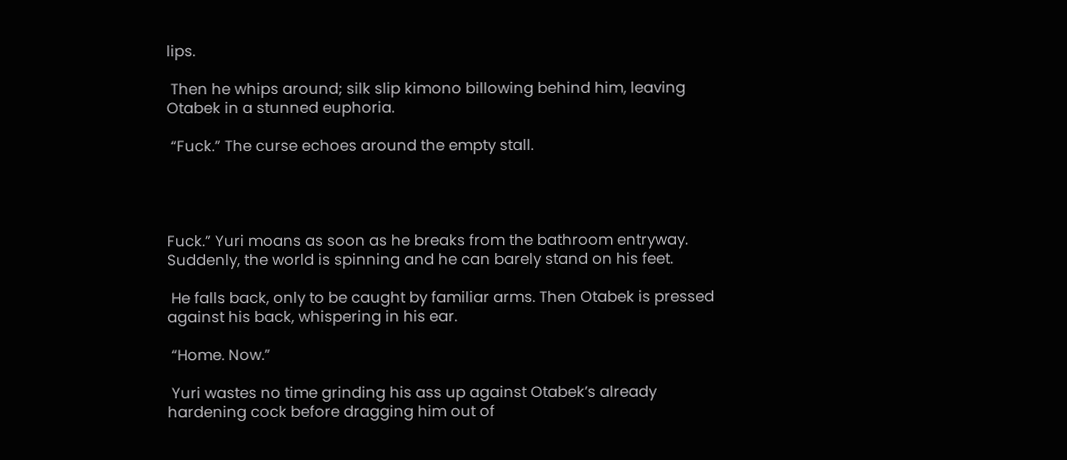lips.

 Then he whips around; silk slip kimono billowing behind him, leaving Otabek in a stunned euphoria.

 “Fuck.” The curse echoes around the empty stall.




Fuck.” Yuri moans as soon as he breaks from the bathroom entryway. Suddenly, the world is spinning and he can barely stand on his feet.

 He falls back, only to be caught by familiar arms. Then Otabek is pressed against his back, whispering in his ear.

 “Home. Now.”

 Yuri wastes no time grinding his ass up against Otabek’s already hardening cock before dragging him out of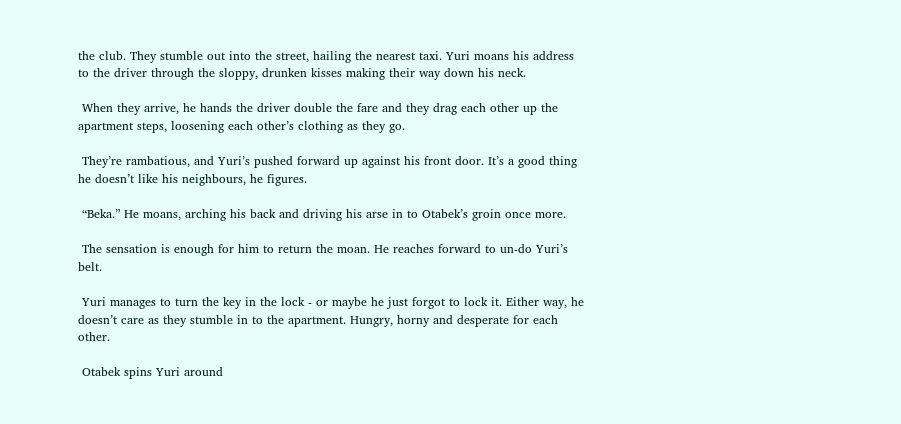the club. They stumble out into the street, hailing the nearest taxi. Yuri moans his address to the driver through the sloppy, drunken kisses making their way down his neck.

 When they arrive, he hands the driver double the fare and they drag each other up the apartment steps, loosening each other’s clothing as they go.

 They’re rambatious, and Yuri’s pushed forward up against his front door. It’s a good thing he doesn’t like his neighbours, he figures.

 “Beka.” He moans, arching his back and driving his arse in to Otabek’s groin once more.

 The sensation is enough for him to return the moan. He reaches forward to un-do Yuri’s belt.

 Yuri manages to turn the key in the lock - or maybe he just forgot to lock it. Either way, he doesn’t care as they stumble in to the apartment. Hungry, horny and desperate for each other.

 Otabek spins Yuri around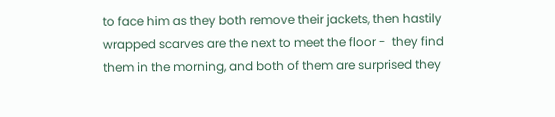to face him as they both remove their jackets, then hastily wrapped scarves are the next to meet the floor -  they find them in the morning, and both of them are surprised they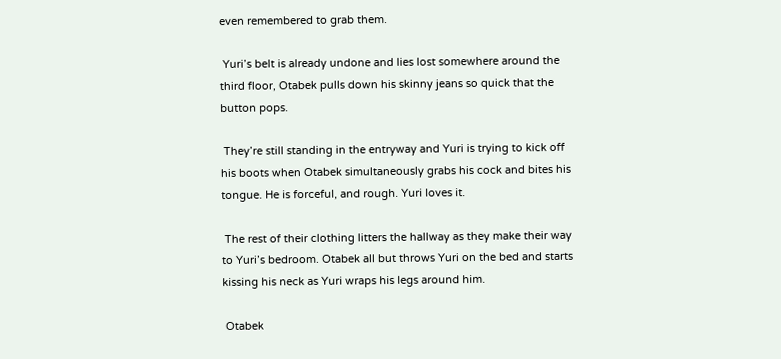even remembered to grab them.

 Yuri’s belt is already undone and lies lost somewhere around the third floor, Otabek pulls down his skinny jeans so quick that the button pops.

 They’re still standing in the entryway and Yuri is trying to kick off his boots when Otabek simultaneously grabs his cock and bites his tongue. He is forceful, and rough. Yuri loves it.

 The rest of their clothing litters the hallway as they make their way to Yuri’s bedroom. Otabek all but throws Yuri on the bed and starts kissing his neck as Yuri wraps his legs around him.

 Otabek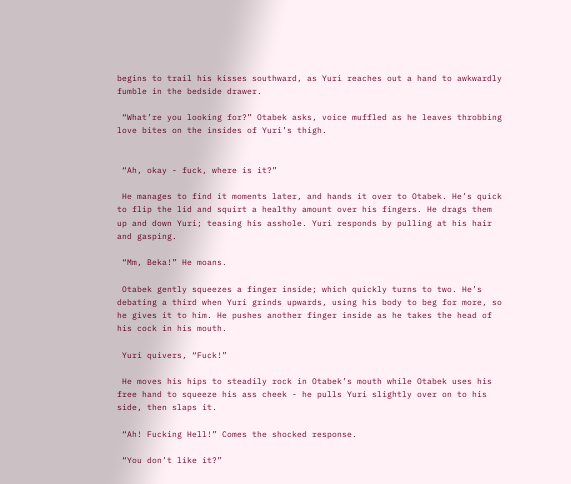begins to trail his kisses southward, as Yuri reaches out a hand to awkwardly fumble in the bedside drawer.

 “What’re you looking for?” Otabek asks, voice muffled as he leaves throbbing love bites on the insides of Yuri’s thigh.


 “Ah, okay - fuck, where is it?”

 He manages to find it moments later, and hands it over to Otabek. He’s quick to flip the lid and squirt a healthy amount over his fingers. He drags them up and down Yuri; teasing his asshole. Yuri responds by pulling at his hair and gasping.

 “Mm, Beka!” He moans.

 Otabek gently squeezes a finger inside; which quickly turns to two. He’s debating a third when Yuri grinds upwards, using his body to beg for more, so he gives it to him. He pushes another finger inside as he takes the head of his cock in his mouth.

 Yuri quivers, “Fuck!”

 He moves his hips to steadily rock in Otabek’s mouth while Otabek uses his free hand to squeeze his ass cheek - he pulls Yuri slightly over on to his side, then slaps it.

 “Ah! Fucking Hell!” Comes the shocked response.

 “You don’t like it?”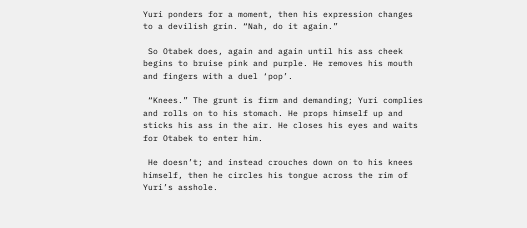Yuri ponders for a moment, then his expression changes to a devilish grin. “Nah, do it again.”

 So Otabek does, again and again until his ass cheek begins to bruise pink and purple. He removes his mouth and fingers with a duel ‘pop’.

 “Knees.” The grunt is firm and demanding; Yuri complies and rolls on to his stomach. He props himself up and sticks his ass in the air. He closes his eyes and waits for Otabek to enter him.

 He doesn’t; and instead crouches down on to his knees himself, then he circles his tongue across the rim of Yuri’s asshole.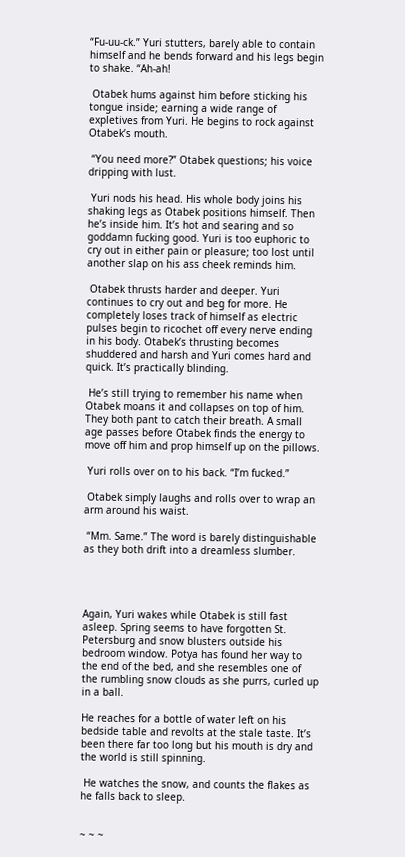“Fu-uu-ck.” Yuri stutters, barely able to contain himself and he bends forward and his legs begin to shake. “Ah-ah!

 Otabek hums against him before sticking his tongue inside; earning a wide range of expletives from Yuri. He begins to rock against Otabek’s mouth.

 “You need more?” Otabek questions; his voice dripping with lust.

 Yuri nods his head. His whole body joins his shaking legs as Otabek positions himself. Then he’s inside him. It’s hot and searing and so goddamn fucking good. Yuri is too euphoric to cry out in either pain or pleasure; too lost until another slap on his ass cheek reminds him.

 Otabek thrusts harder and deeper. Yuri continues to cry out and beg for more. He completely loses track of himself as electric pulses begin to ricochet off every nerve ending in his body. Otabek’s thrusting becomes shuddered and harsh and Yuri comes hard and quick. It’s practically blinding.

 He’s still trying to remember his name when Otabek moans it and collapses on top of him. They both pant to catch their breath. A small age passes before Otabek finds the energy to move off him and prop himself up on the pillows.

 Yuri rolls over on to his back. “I’m fucked.”

 Otabek simply laughs and rolls over to wrap an arm around his waist.

 “Mm. Same.” The word is barely distinguishable as they both drift into a dreamless slumber.




Again, Yuri wakes while Otabek is still fast asleep. Spring seems to have forgotten St. Petersburg and snow blusters outside his bedroom window. Potya has found her way to the end of the bed, and she resembles one of the rumbling snow clouds as she purrs, curled up in a ball.

He reaches for a bottle of water left on his bedside table and revolts at the stale taste. It’s been there far too long but his mouth is dry and the world is still spinning.

 He watches the snow, and counts the flakes as he falls back to sleep.


~ ~ ~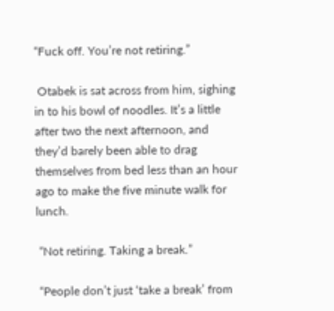“Fuck off. You’re not retiring.”

 Otabek is sat across from him, sighing in to his bowl of noodles. It’s a little after two the next afternoon, and they’d barely been able to drag themselves from bed less than an hour ago to make the five minute walk for lunch.

 “Not retiring. Taking a break.”

 “People don’t just ‘take a break’ from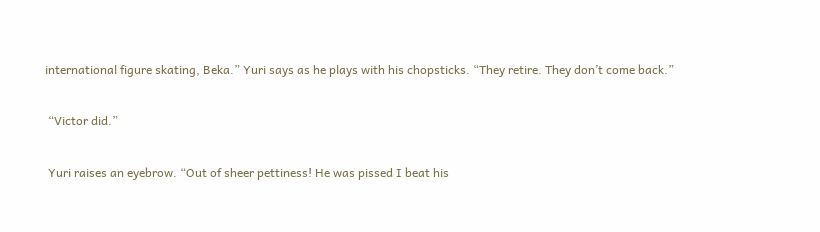international figure skating, Beka.” Yuri says as he plays with his chopsticks. “They retire. They don’t come back.”

 “Victor did.”

 Yuri raises an eyebrow. “Out of sheer pettiness! He was pissed I beat his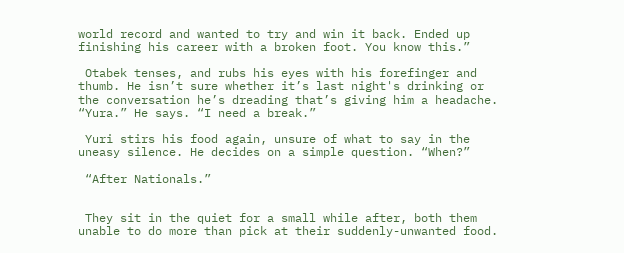world record and wanted to try and win it back. Ended up finishing his career with a broken foot. You know this.”

 Otabek tenses, and rubs his eyes with his forefinger and thumb. He isn’t sure whether it’s last night's drinking or the conversation he’s dreading that’s giving him a headache. “Yura.” He says. “I need a break.”

 Yuri stirs his food again, unsure of what to say in the uneasy silence. He decides on a simple question. “When?”

 “After Nationals.”


 They sit in the quiet for a small while after, both them unable to do more than pick at their suddenly-unwanted food.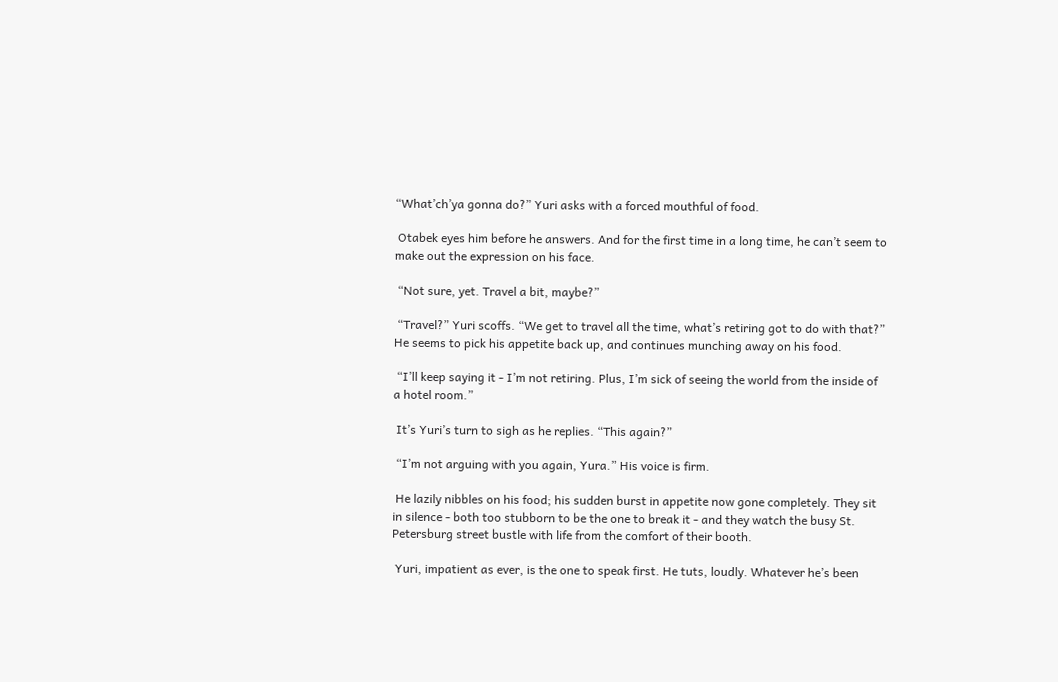“What’ch’ya gonna do?” Yuri asks with a forced mouthful of food.

 Otabek eyes him before he answers. And for the first time in a long time, he can’t seem to make out the expression on his face.

 “Not sure, yet. Travel a bit, maybe?”

 “Travel?” Yuri scoffs. “We get to travel all the time, what’s retiring got to do with that?” He seems to pick his appetite back up, and continues munching away on his food.

 “I’ll keep saying it - I’m not retiring. Plus, I’m sick of seeing the world from the inside of a hotel room.”

 It’s Yuri’s turn to sigh as he replies. “This again?”

 “I’m not arguing with you again, Yura.” His voice is firm.

 He lazily nibbles on his food; his sudden burst in appetite now gone completely. They sit in silence - both too stubborn to be the one to break it - and they watch the busy St. Petersburg street bustle with life from the comfort of their booth.

 Yuri, impatient as ever, is the one to speak first. He tuts, loudly. Whatever he’s been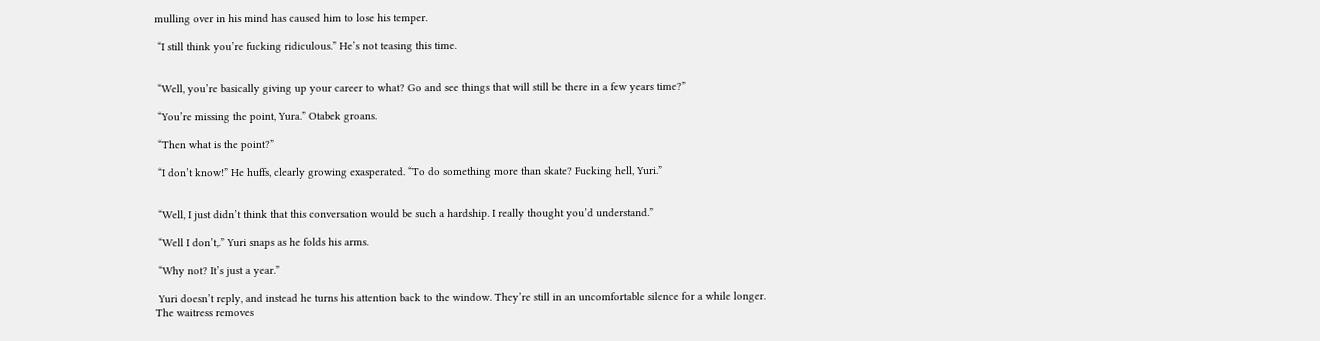mulling over in his mind has caused him to lose his temper.

 “I still think you’re fucking ridiculous.” He’s not teasing this time.


 “Well, you’re basically giving up your career to what? Go and see things that will still be there in a few years time?”

 “You’re missing the point, Yura.” Otabek groans.

 “Then what is the point?”

 “I don’t know!” He huffs, clearly growing exasperated. “To do something more than skate? Fucking hell, Yuri.”


 “Well, I just didn’t think that this conversation would be such a hardship. I really thought you’d understand.”

 “Well I don’t,.” Yuri snaps as he folds his arms.

 “Why not? It’s just a year.”

 Yuri doesn’t reply, and instead he turns his attention back to the window. They’re still in an uncomfortable silence for a while longer. The waitress removes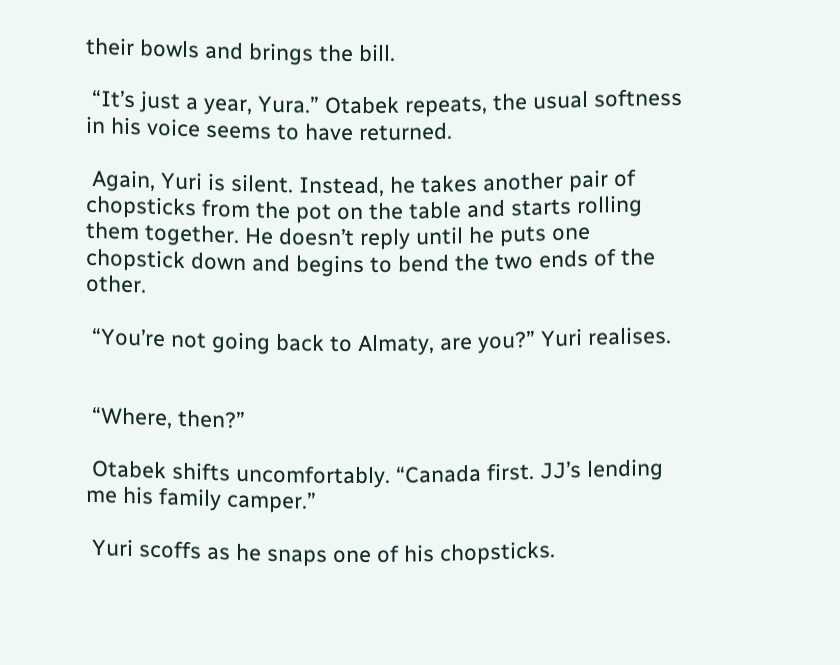their bowls and brings the bill.

 “It’s just a year, Yura.” Otabek repeats, the usual softness in his voice seems to have returned.

 Again, Yuri is silent. Instead, he takes another pair of chopsticks from the pot on the table and starts rolling them together. He doesn’t reply until he puts one chopstick down and begins to bend the two ends of the other.

 “You’re not going back to Almaty, are you?” Yuri realises.


 “Where, then?”

 Otabek shifts uncomfortably. “Canada first. JJ’s lending me his family camper.”

 Yuri scoffs as he snaps one of his chopsticks.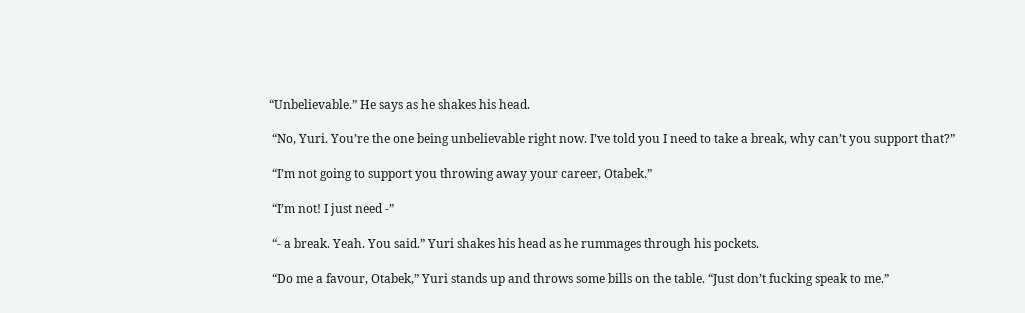“Unbelievable.” He says as he shakes his head.

 “No, Yuri. You’re the one being unbelievable right now. I’ve told you I need to take a break, why can’t you support that?”

 “I’m not going to support you throwing away your career, Otabek.”

 “I’m not! I just need -”

 “- a break. Yeah. You said.” Yuri shakes his head as he rummages through his pockets.

 “Do me a favour, Otabek,” Yuri stands up and throws some bills on the table. “Just don’t fucking speak to me.”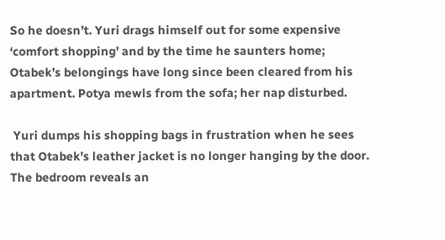So he doesn’t. Yuri drags himself out for some expensive ‘comfort shopping’ and by the time he saunters home; Otabek’s belongings have long since been cleared from his apartment. Potya mewls from the sofa; her nap disturbed.

 Yuri dumps his shopping bags in frustration when he sees that Otabek’s leather jacket is no longer hanging by the door. The bedroom reveals an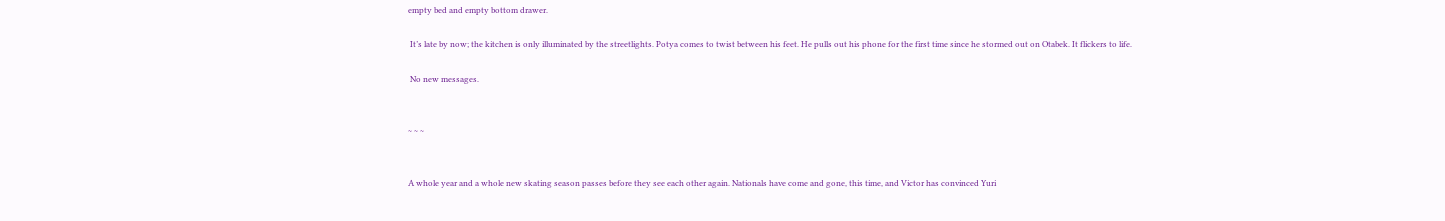empty bed and empty bottom drawer.

 It’s late by now; the kitchen is only illuminated by the streetlights. Potya comes to twist between his feet. He pulls out his phone for the first time since he stormed out on Otabek. It flickers to life.

 No new messages.


~ ~ ~


A whole year and a whole new skating season passes before they see each other again. Nationals have come and gone, this time, and Victor has convinced Yuri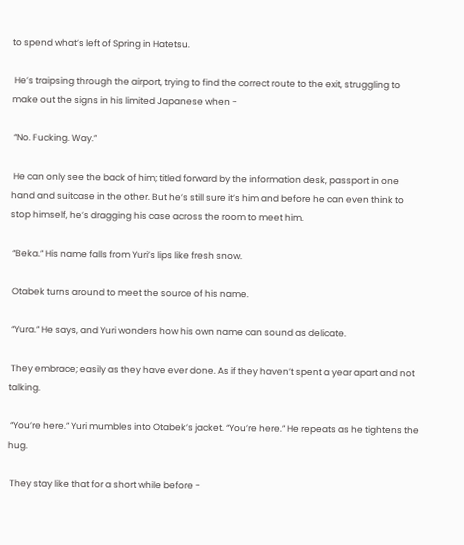to spend what’s left of Spring in Hatetsu.

 He’s traipsing through the airport, trying to find the correct route to the exit, struggling to make out the signs in his limited Japanese when -

 “No. Fucking. Way.”

 He can only see the back of him; titled forward by the information desk, passport in one hand and suitcase in the other. But he’s still sure it’s him and before he can even think to stop himself, he’s dragging his case across the room to meet him.

 “Beka.” His name falls from Yuri’s lips like fresh snow.

 Otabek turns around to meet the source of his name.

 “Yura.” He says, and Yuri wonders how his own name can sound as delicate.

 They embrace; easily as they have ever done. As if they haven’t spent a year apart and not talking.

 “You’re here.” Yuri mumbles into Otabek’s jacket. “You’re here.” He repeats as he tightens the hug.

 They stay like that for a short while before -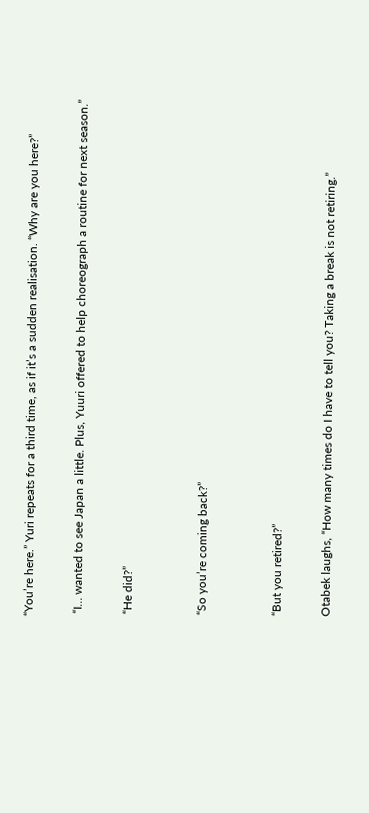“You’re here.” Yuri repeats for a third time, as if it’s a sudden realisation. “Why are you here?”

 “I… wanted to see Japan a little. Plus, Yuuri offered to help choreograph a routine for next season.”

 “He did?”


 “So you’re coming back?”


 “But you retired?”

 Otabek laughs, “How many times do I have to tell you? Taking a break is not retiring.”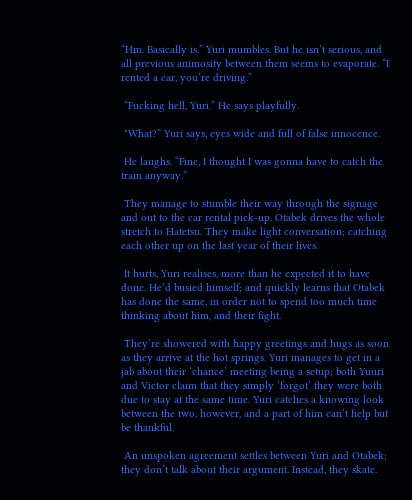“Hm. Basically is.” Yuri mumbles. But he isn’t serious, and all previous animosity between them seems to evaporate. “I rented a car, you’re driving.”

 “Fucking hell, Yuri.” He says playfully.

 "What?” Yuri says, eyes wide and full of false innocence.

 He laughs. “Fine, I thought I was gonna have to catch the train anyway.”

 They manage to stumble their way through the signage and out to the car rental pick-up. Otabek drives the whole stretch to Hatetsu. They make light conversation; catching each other up on the last year of their lives.

 It hurts, Yuri realises, more than he expected it to have done. He’d busied himself; and quickly learns that Otabek has done the same, in order not to spend too much time thinking about him, and their fight.

 They’re showered with happy greetings and hugs as soon as they arrive at the hot springs. Yuri manages to get in a jab about their ‘chance’ meeting being a setup; both Yuuri and Victor claim that they simply ‘forgot’ they were both due to stay at the same time. Yuri catches a knowing look between the two, however, and a part of him can’t help but be thankful.

 An unspoken agreement settles between Yuri and Otabek; they don’t talk about their argument. Instead, they skate.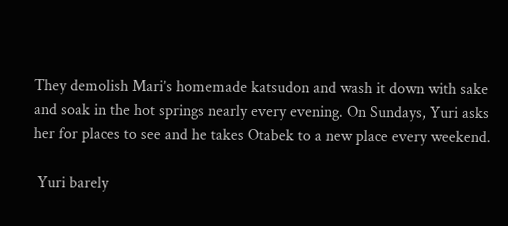They demolish Mari’s homemade katsudon and wash it down with sake and soak in the hot springs nearly every evening. On Sundays, Yuri asks her for places to see and he takes Otabek to a new place every weekend.

 Yuri barely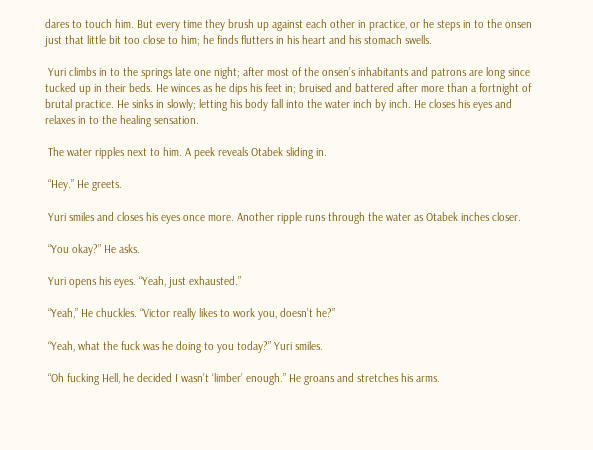dares to touch him. But every time they brush up against each other in practice, or he steps in to the onsen just that little bit too close to him; he finds flutters in his heart and his stomach swells.

 Yuri climbs in to the springs late one night; after most of the onsen’s inhabitants and patrons are long since tucked up in their beds. He winces as he dips his feet in; bruised and battered after more than a fortnight of brutal practice. He sinks in slowly; letting his body fall into the water inch by inch. He closes his eyes and relaxes in to the healing sensation.

 The water ripples next to him. A peek reveals Otabek sliding in.

 “Hey.” He greets.

 Yuri smiles and closes his eyes once more. Another ripple runs through the water as Otabek inches closer.

 “You okay?” He asks.

 Yuri opens his eyes. “Yeah, just exhausted.”

 “Yeah,” He chuckles. “Victor really likes to work you, doesn’t he?”

 “Yeah, what the fuck was he doing to you today?” Yuri smiles.

 “Oh fucking Hell, he decided I wasn’t ‘limber’ enough.” He groans and stretches his arms.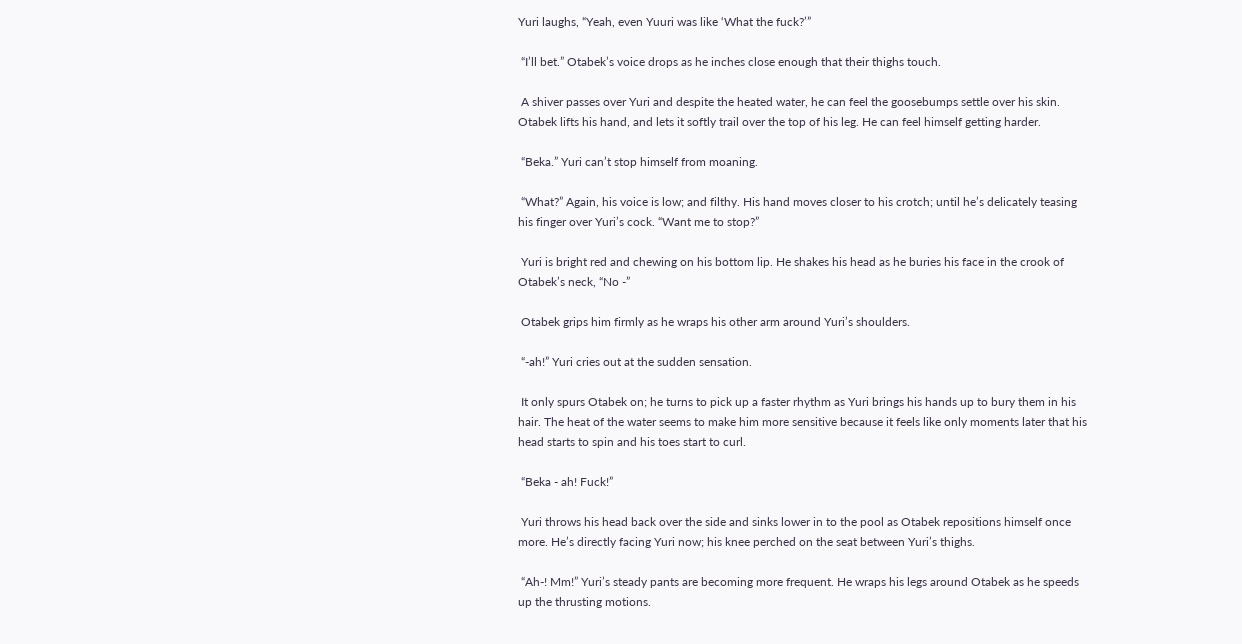Yuri laughs, “Yeah, even Yuuri was like ‘What the fuck?’”

 “I’ll bet.” Otabek’s voice drops as he inches close enough that their thighs touch.

 A shiver passes over Yuri and despite the heated water, he can feel the goosebumps settle over his skin. Otabek lifts his hand, and lets it softly trail over the top of his leg. He can feel himself getting harder.

 “Beka.” Yuri can’t stop himself from moaning.

 “What?” Again, his voice is low; and filthy. His hand moves closer to his crotch; until he’s delicately teasing his finger over Yuri’s cock. “Want me to stop?”

 Yuri is bright red and chewing on his bottom lip. He shakes his head as he buries his face in the crook of Otabek’s neck, “No -”

 Otabek grips him firmly as he wraps his other arm around Yuri’s shoulders.

 “-ah!” Yuri cries out at the sudden sensation.

 It only spurs Otabek on; he turns to pick up a faster rhythm as Yuri brings his hands up to bury them in his hair. The heat of the water seems to make him more sensitive because it feels like only moments later that his head starts to spin and his toes start to curl.

 “Beka - ah! Fuck!”

 Yuri throws his head back over the side and sinks lower in to the pool as Otabek repositions himself once more. He’s directly facing Yuri now; his knee perched on the seat between Yuri’s thighs.

 “Ah-! Mm!” Yuri’s steady pants are becoming more frequent. He wraps his legs around Otabek as he speeds up the thrusting motions.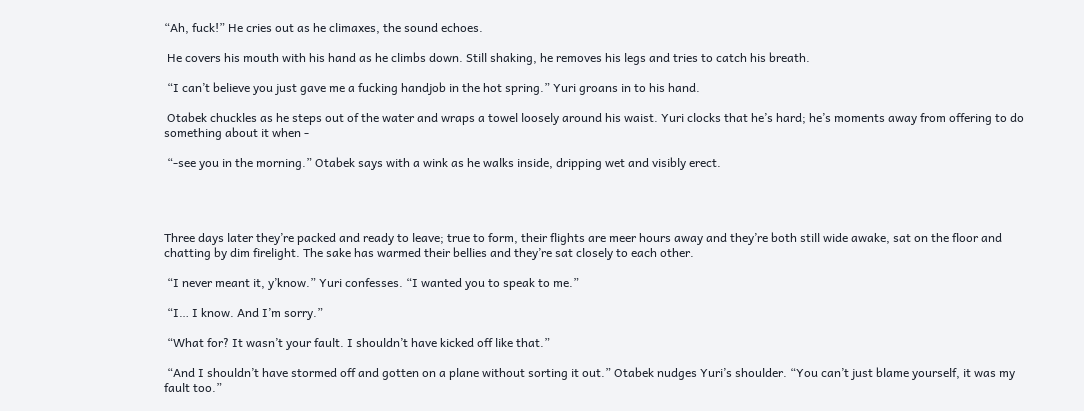“Ah, fuck!” He cries out as he climaxes, the sound echoes.

 He covers his mouth with his hand as he climbs down. Still shaking, he removes his legs and tries to catch his breath.

 “I can’t believe you just gave me a fucking handjob in the hot spring.” Yuri groans in to his hand.

 Otabek chuckles as he steps out of the water and wraps a towel loosely around his waist. Yuri clocks that he’s hard; he’s moments away from offering to do something about it when -

 “-see you in the morning.” Otabek says with a wink as he walks inside, dripping wet and visibly erect.




Three days later they’re packed and ready to leave; true to form, their flights are meer hours away and they’re both still wide awake, sat on the floor and chatting by dim firelight. The sake has warmed their bellies and they’re sat closely to each other.

 “I never meant it, y’know.” Yuri confesses. “I wanted you to speak to me.”

 “I… I know. And I’m sorry.”

 “What for? It wasn’t your fault. I shouldn’t have kicked off like that.”

 “And I shouldn’t have stormed off and gotten on a plane without sorting it out.” Otabek nudges Yuri’s shoulder. “You can’t just blame yourself, it was my fault too.”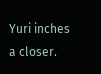Yuri inches a closer.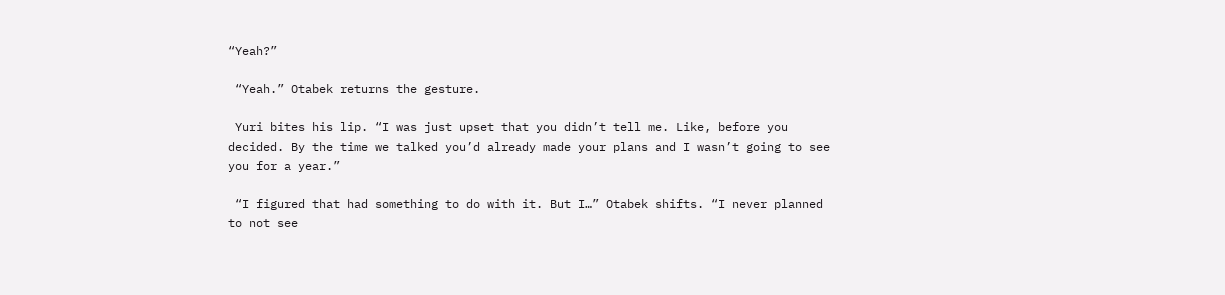“Yeah?”

 “Yeah.” Otabek returns the gesture.

 Yuri bites his lip. “I was just upset that you didn’t tell me. Like, before you decided. By the time we talked you’d already made your plans and I wasn’t going to see you for a year.”

 “I figured that had something to do with it. But I…” Otabek shifts. “I never planned to not see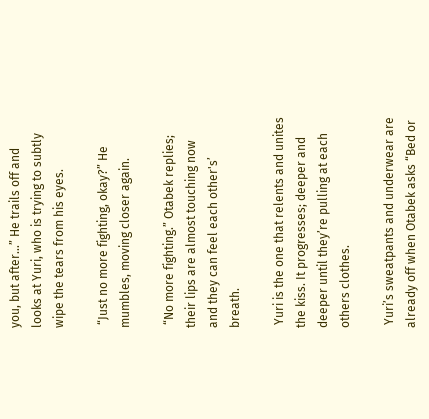you, but after…” He trails off and looks at Yuri, who is trying to subtly wipe the tears from his eyes.

 “Just no more fighting, okay?” He mumbles, moving closer again.

 “No more fighting.” Otabek replies; their lips are almost touching now and they can feel each other's’ breath.

 Yuri is the one that relents and unites the kiss. It progresses; deeper and deeper until they’re pulling at each others clothes.

 Yuri’s sweatpants and underwear are already off when Otabek asks “Bed or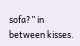sofa?” in between kisses.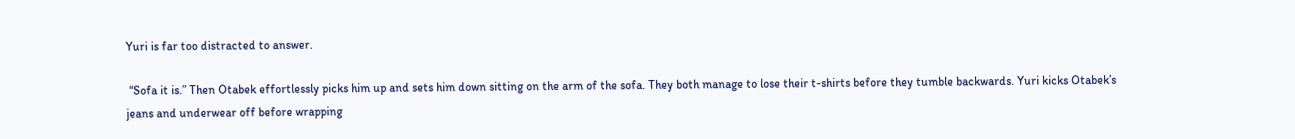Yuri is far too distracted to answer.

 “Sofa it is.” Then Otabek effortlessly picks him up and sets him down sitting on the arm of the sofa. They both manage to lose their t-shirts before they tumble backwards. Yuri kicks Otabek’s jeans and underwear off before wrapping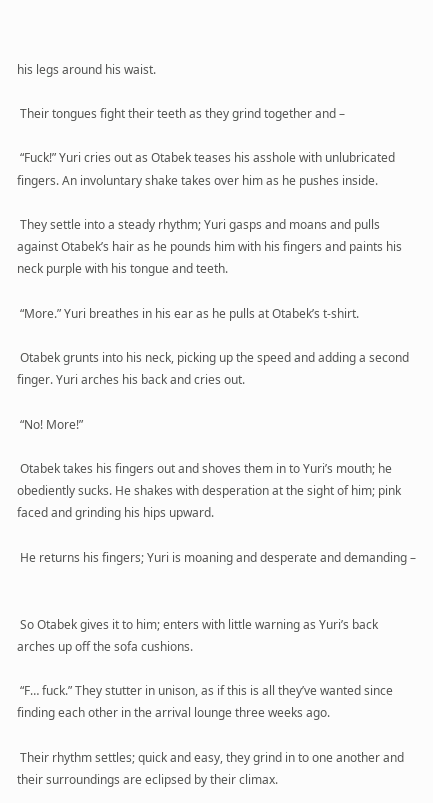his legs around his waist.

 Their tongues fight their teeth as they grind together and –

 “Fuck!” Yuri cries out as Otabek teases his asshole with unlubricated fingers. An involuntary shake takes over him as he pushes inside.

 They settle into a steady rhythm; Yuri gasps and moans and pulls against Otabek’s hair as he pounds him with his fingers and paints his neck purple with his tongue and teeth.

 “More.” Yuri breathes in his ear as he pulls at Otabek’s t-shirt.

 Otabek grunts into his neck, picking up the speed and adding a second finger. Yuri arches his back and cries out.

 “No! More!”

 Otabek takes his fingers out and shoves them in to Yuri’s mouth; he obediently sucks. He shakes with desperation at the sight of him; pink faced and grinding his hips upward.

 He returns his fingers; Yuri is moaning and desperate and demanding –


 So Otabek gives it to him; enters with little warning as Yuri’s back arches up off the sofa cushions.

 “F… fuck.” They stutter in unison, as if this is all they’ve wanted since finding each other in the arrival lounge three weeks ago.

 Their rhythm settles; quick and easy, they grind in to one another and their surroundings are eclipsed by their climax.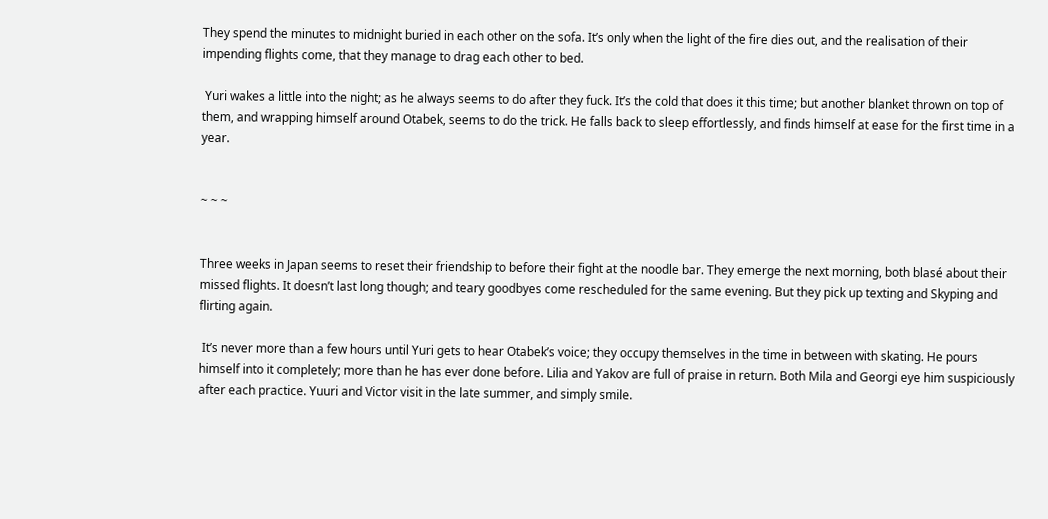They spend the minutes to midnight buried in each other on the sofa. It’s only when the light of the fire dies out, and the realisation of their impending flights come, that they manage to drag each other to bed.

 Yuri wakes a little into the night; as he always seems to do after they fuck. It’s the cold that does it this time; but another blanket thrown on top of them, and wrapping himself around Otabek, seems to do the trick. He falls back to sleep effortlessly, and finds himself at ease for the first time in a year.


~ ~ ~


Three weeks in Japan seems to reset their friendship to before their fight at the noodle bar. They emerge the next morning, both blasé about their missed flights. It doesn’t last long though; and teary goodbyes come rescheduled for the same evening. But they pick up texting and Skyping and flirting again.

 It’s never more than a few hours until Yuri gets to hear Otabek’s voice; they occupy themselves in the time in between with skating. He pours himself into it completely; more than he has ever done before. Lilia and Yakov are full of praise in return. Both Mila and Georgi eye him suspiciously after each practice. Yuuri and Victor visit in the late summer, and simply smile.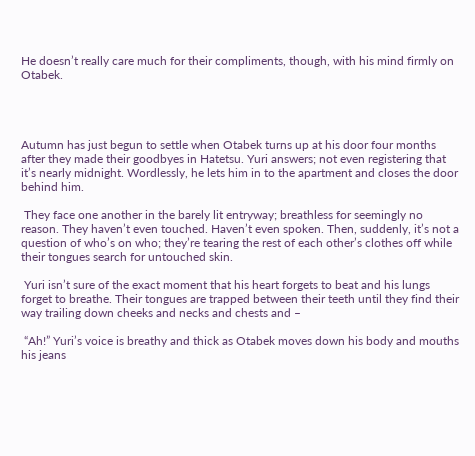He doesn’t really care much for their compliments, though, with his mind firmly on Otabek.




Autumn has just begun to settle when Otabek turns up at his door four months after they made their goodbyes in Hatetsu. Yuri answers; not even registering that it’s nearly midnight. Wordlessly, he lets him in to the apartment and closes the door behind him.

 They face one another in the barely lit entryway; breathless for seemingly no reason. They haven’t even touched. Haven’t even spoken. Then, suddenly, it’s not a question of who’s on who; they’re tearing the rest of each other’s clothes off while their tongues search for untouched skin.

 Yuri isn’t sure of the exact moment that his heart forgets to beat and his lungs forget to breathe. Their tongues are trapped between their teeth until they find their way trailing down cheeks and necks and chests and –

 “Ah!” Yuri’s voice is breathy and thick as Otabek moves down his body and mouths his jeans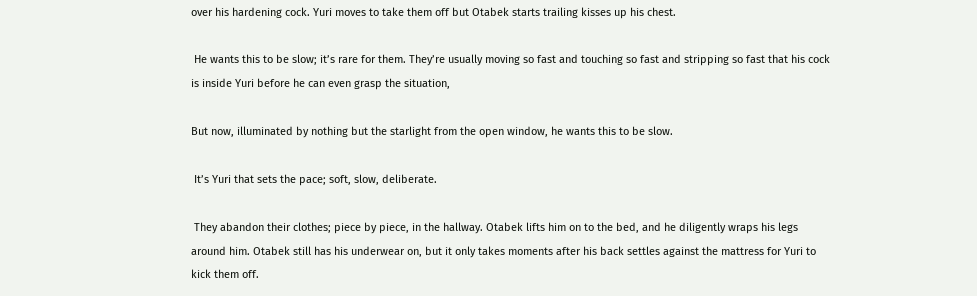over his hardening cock. Yuri moves to take them off but Otabek starts trailing kisses up his chest.

 He wants this to be slow; it’s rare for them. They’re usually moving so fast and touching so fast and stripping so fast that his cock is inside Yuri before he can even grasp the situation,

But now, illuminated by nothing but the starlight from the open window, he wants this to be slow.

 It’s Yuri that sets the pace; soft, slow, deliberate.

 They abandon their clothes; piece by piece, in the hallway. Otabek lifts him on to the bed, and he diligently wraps his legs around him. Otabek still has his underwear on, but it only takes moments after his back settles against the mattress for Yuri to kick them off.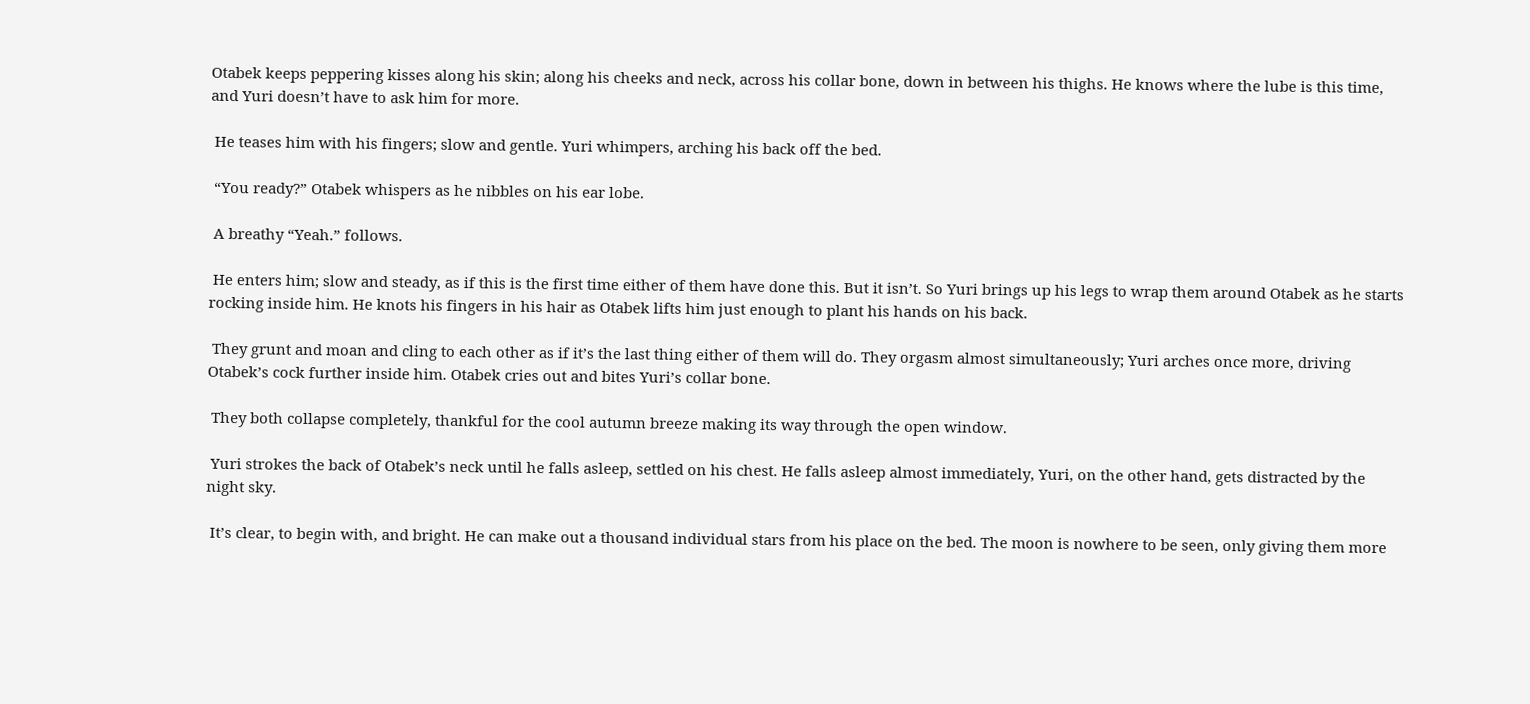Otabek keeps peppering kisses along his skin; along his cheeks and neck, across his collar bone, down in between his thighs. He knows where the lube is this time, and Yuri doesn’t have to ask him for more.

 He teases him with his fingers; slow and gentle. Yuri whimpers, arching his back off the bed.

 “You ready?” Otabek whispers as he nibbles on his ear lobe.

 A breathy “Yeah.” follows.

 He enters him; slow and steady, as if this is the first time either of them have done this. But it isn’t. So Yuri brings up his legs to wrap them around Otabek as he starts rocking inside him. He knots his fingers in his hair as Otabek lifts him just enough to plant his hands on his back.

 They grunt and moan and cling to each other as if it’s the last thing either of them will do. They orgasm almost simultaneously; Yuri arches once more, driving Otabek’s cock further inside him. Otabek cries out and bites Yuri’s collar bone.

 They both collapse completely, thankful for the cool autumn breeze making its way through the open window.

 Yuri strokes the back of Otabek’s neck until he falls asleep, settled on his chest. He falls asleep almost immediately, Yuri, on the other hand, gets distracted by the night sky.

 It’s clear, to begin with, and bright. He can make out a thousand individual stars from his place on the bed. The moon is nowhere to be seen, only giving them more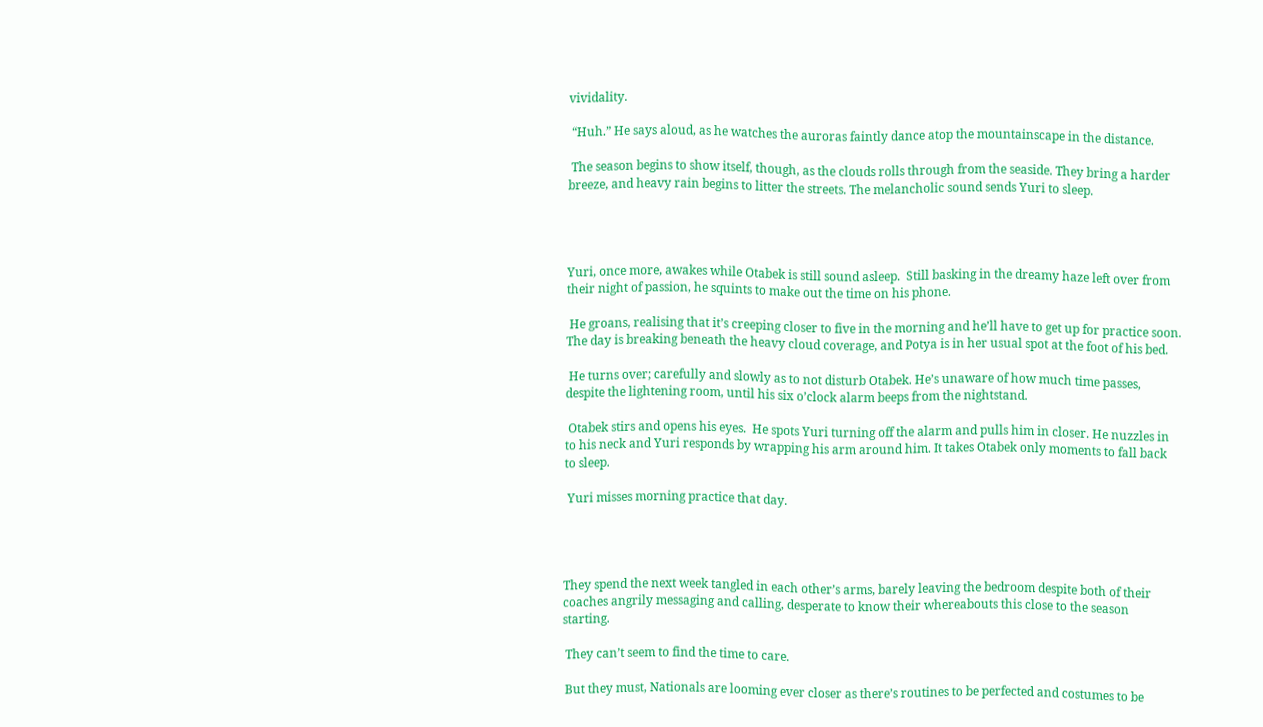vividality.

 “Huh.” He says aloud, as he watches the auroras faintly dance atop the mountainscape in the distance.

 The season begins to show itself, though, as the clouds rolls through from the seaside. They bring a harder breeze, and heavy rain begins to litter the streets. The melancholic sound sends Yuri to sleep.




Yuri, once more, awakes while Otabek is still sound asleep.  Still basking in the dreamy haze left over from their night of passion, he squints to make out the time on his phone.

 He groans, realising that it’s creeping closer to five in the morning and he’ll have to get up for practice soon. The day is breaking beneath the heavy cloud coverage, and Potya is in her usual spot at the foot of his bed.

 He turns over; carefully and slowly as to not disturb Otabek. He’s unaware of how much time passes, despite the lightening room, until his six o’clock alarm beeps from the nightstand.

 Otabek stirs and opens his eyes.  He spots Yuri turning off the alarm and pulls him in closer. He nuzzles in to his neck and Yuri responds by wrapping his arm around him. It takes Otabek only moments to fall back to sleep.

 Yuri misses morning practice that day.




They spend the next week tangled in each other’s arms, barely leaving the bedroom despite both of their coaches angrily messaging and calling, desperate to know their whereabouts this close to the season starting.

 They can’t seem to find the time to care.

 But they must, Nationals are looming ever closer as there’s routines to be perfected and costumes to be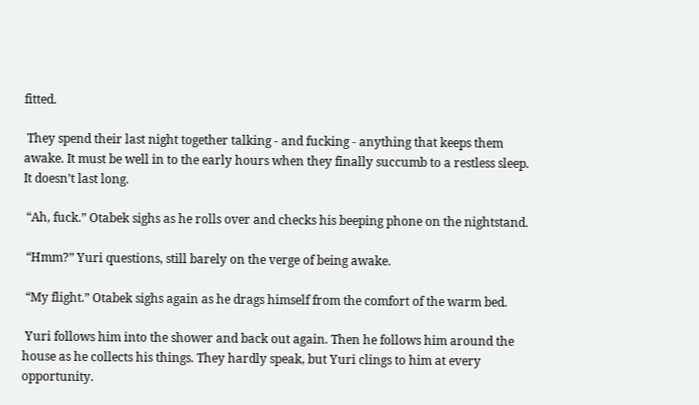fitted.

 They spend their last night together talking - and fucking - anything that keeps them awake. It must be well in to the early hours when they finally succumb to a restless sleep. It doesn’t last long.

 “Ah, fuck.” Otabek sighs as he rolls over and checks his beeping phone on the nightstand.

 “Hmm?” Yuri questions, still barely on the verge of being awake.

 “My flight.” Otabek sighs again as he drags himself from the comfort of the warm bed.

 Yuri follows him into the shower and back out again. Then he follows him around the house as he collects his things. They hardly speak, but Yuri clings to him at every opportunity.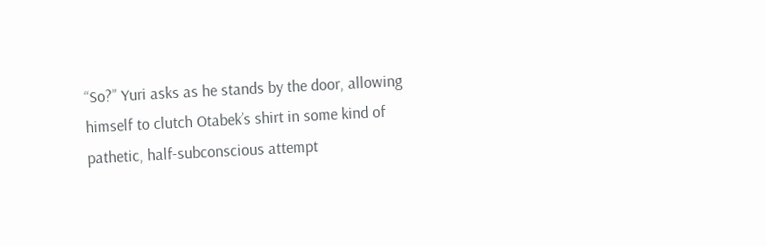“So?” Yuri asks as he stands by the door, allowing himself to clutch Otabek’s shirt in some kind of pathetic, half-subconscious attempt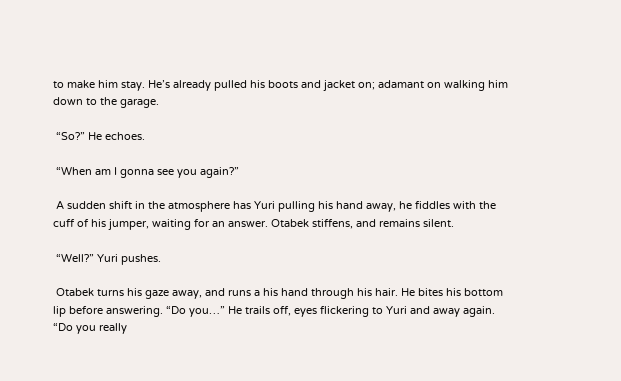to make him stay. He’s already pulled his boots and jacket on; adamant on walking him down to the garage.

 “So?” He echoes.

 “When am I gonna see you again?”

 A sudden shift in the atmosphere has Yuri pulling his hand away, he fiddles with the cuff of his jumper, waiting for an answer. Otabek stiffens, and remains silent.

 “Well?” Yuri pushes.

 Otabek turns his gaze away, and runs a his hand through his hair. He bites his bottom lip before answering. “Do you…” He trails off, eyes flickering to Yuri and away again. “Do you really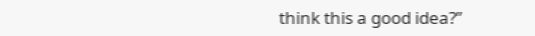think this a good idea?”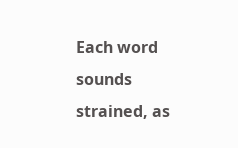Each word sounds strained, as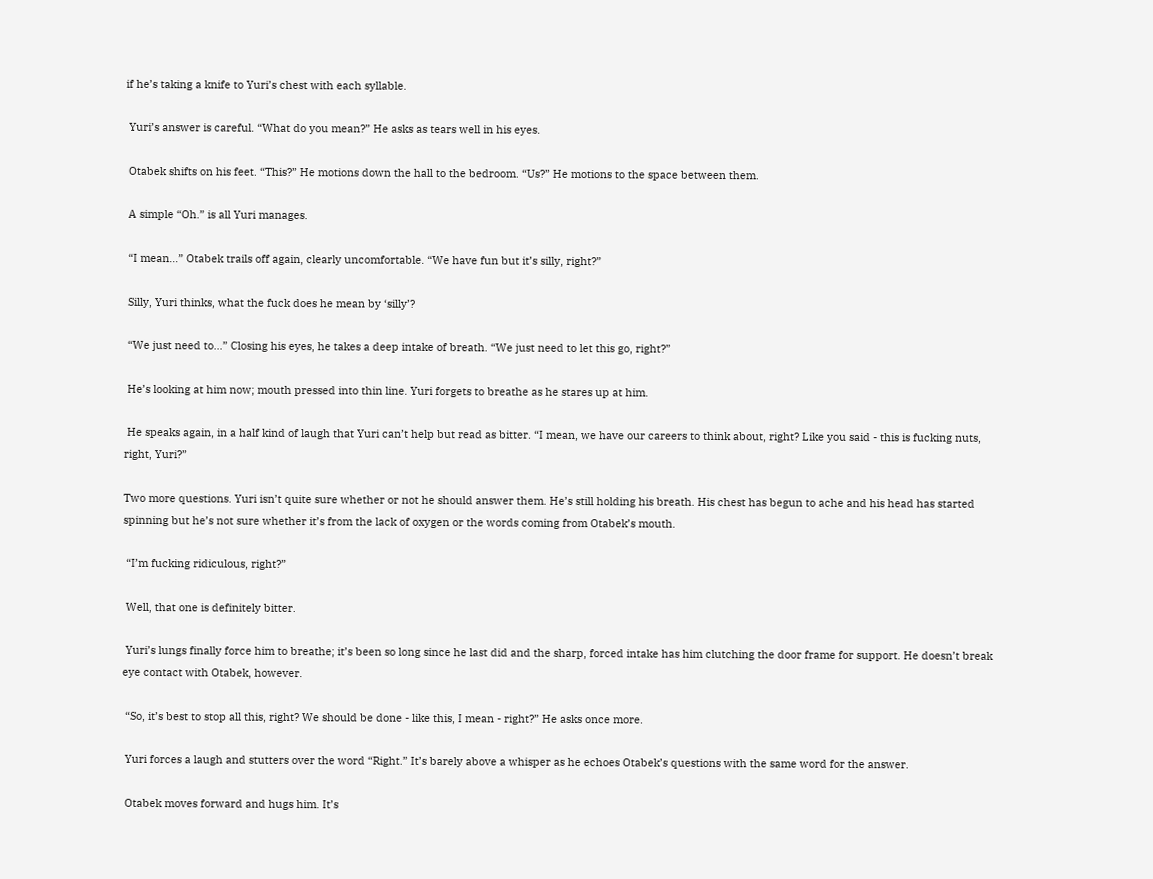if he’s taking a knife to Yuri’s chest with each syllable.

 Yuri’s answer is careful. “What do you mean?” He asks as tears well in his eyes.

 Otabek shifts on his feet. “This?” He motions down the hall to the bedroom. “Us?” He motions to the space between them.

 A simple “Oh.” is all Yuri manages.

 “I mean…” Otabek trails off again, clearly uncomfortable. “We have fun but it’s silly, right?”

 Silly, Yuri thinks, what the fuck does he mean by ‘silly’?

 “We just need to…” Closing his eyes, he takes a deep intake of breath. “We just need to let this go, right?”

 He’s looking at him now; mouth pressed into thin line. Yuri forgets to breathe as he stares up at him.

 He speaks again, in a half kind of laugh that Yuri can’t help but read as bitter. “I mean, we have our careers to think about, right? Like you said - this is fucking nuts, right, Yuri?”

Two more questions. Yuri isn’t quite sure whether or not he should answer them. He’s still holding his breath. His chest has begun to ache and his head has started spinning but he’s not sure whether it’s from the lack of oxygen or the words coming from Otabek’s mouth.

 “I’m fucking ridiculous, right?”

 Well, that one is definitely bitter.

 Yuri’s lungs finally force him to breathe; it’s been so long since he last did and the sharp, forced intake has him clutching the door frame for support. He doesn’t break eye contact with Otabek, however.

 “So, it’s best to stop all this, right? We should be done - like this, I mean - right?” He asks once more.

 Yuri forces a laugh and stutters over the word “Right.” It’s barely above a whisper as he echoes Otabek’s questions with the same word for the answer.

 Otabek moves forward and hugs him. It’s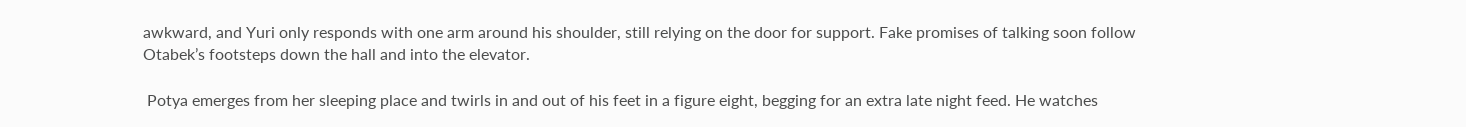awkward, and Yuri only responds with one arm around his shoulder, still relying on the door for support. Fake promises of talking soon follow Otabek’s footsteps down the hall and into the elevator.

 Potya emerges from her sleeping place and twirls in and out of his feet in a figure eight, begging for an extra late night feed. He watches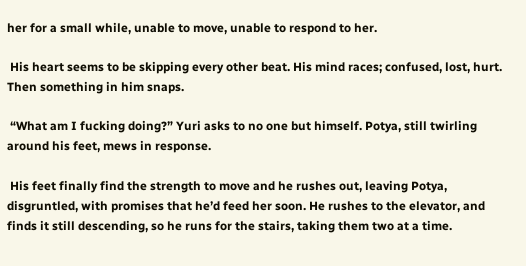her for a small while, unable to move, unable to respond to her.

 His heart seems to be skipping every other beat. His mind races; confused, lost, hurt. Then something in him snaps.

 “What am I fucking doing?” Yuri asks to no one but himself. Potya, still twirling around his feet, mews in response.

 His feet finally find the strength to move and he rushes out, leaving Potya, disgruntled, with promises that he’d feed her soon. He rushes to the elevator, and finds it still descending, so he runs for the stairs, taking them two at a time.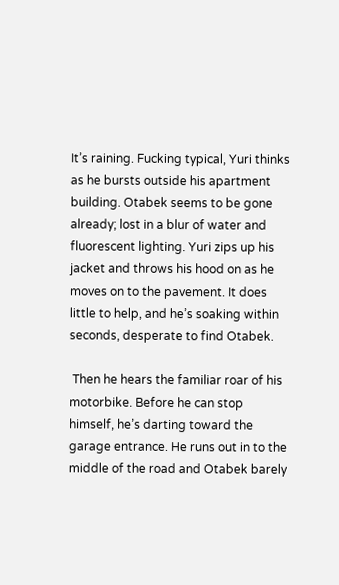It’s raining. Fucking typical, Yuri thinks as he bursts outside his apartment building. Otabek seems to be gone already; lost in a blur of water and fluorescent lighting. Yuri zips up his jacket and throws his hood on as he moves on to the pavement. It does little to help, and he’s soaking within seconds, desperate to find Otabek.

 Then he hears the familiar roar of his motorbike. Before he can stop himself, he’s darting toward the garage entrance. He runs out in to the middle of the road and Otabek barely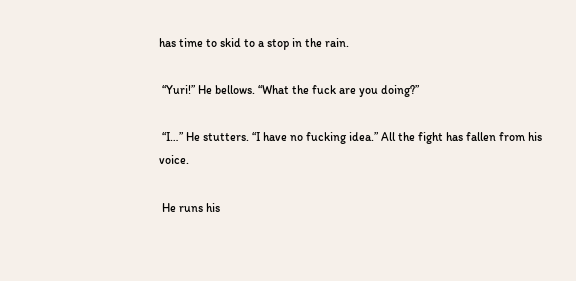has time to skid to a stop in the rain.

 “Yuri!” He bellows. “What the fuck are you doing?”

 “I…” He stutters. “I have no fucking idea.” All the fight has fallen from his voice.

 He runs his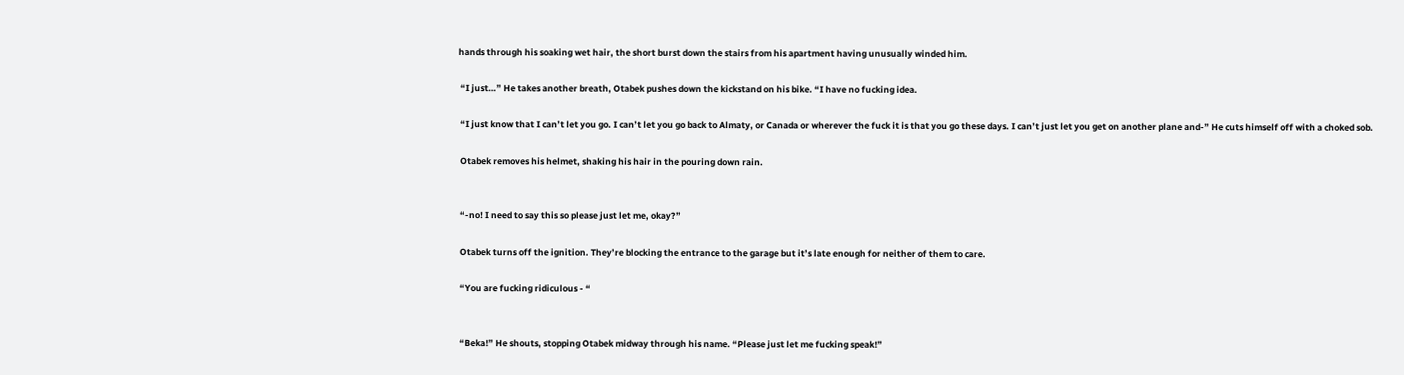hands through his soaking wet hair, the short burst down the stairs from his apartment having unusually winded him.

 “I just…” He takes another breath, Otabek pushes down the kickstand on his bike. “I have no fucking idea.

 “I just know that I can’t let you go. I can’t let you go back to Almaty, or Canada or wherever the fuck it is that you go these days. I can’t just let you get on another plane and-” He cuts himself off with a choked sob.

 Otabek removes his helmet, shaking his hair in the pouring down rain.


 “-no! I need to say this so please just let me, okay?”

 Otabek turns off the ignition. They’re blocking the entrance to the garage but it’s late enough for neither of them to care.

 “You are fucking ridiculous - “


 “Beka!” He shouts, stopping Otabek midway through his name. “Please just let me fucking speak!”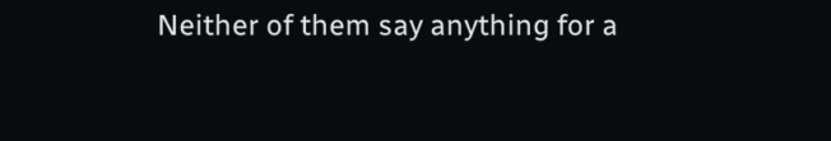Neither of them say anything for a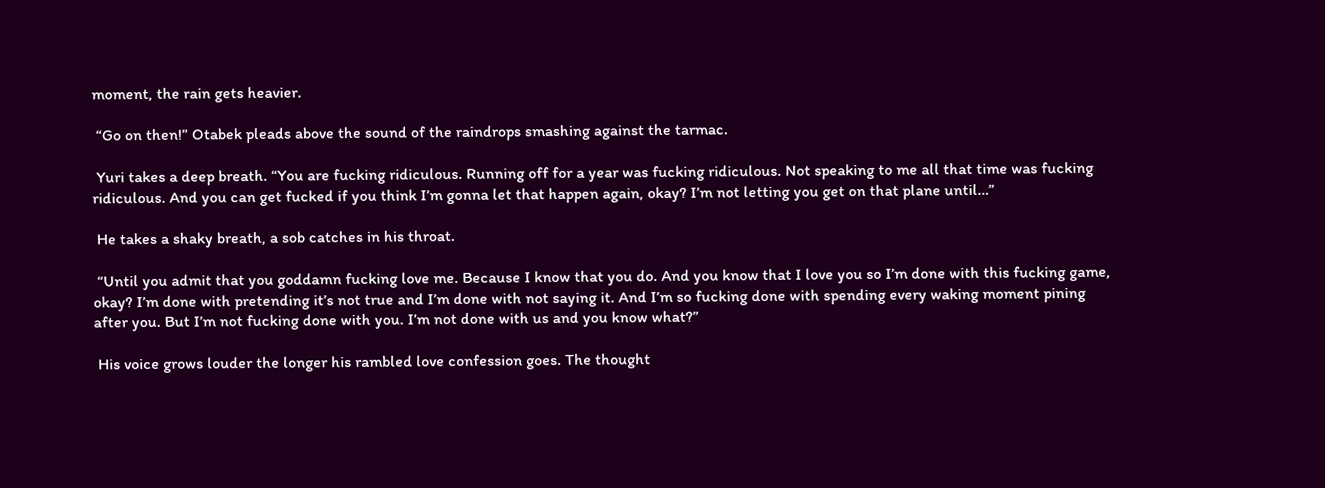moment, the rain gets heavier.

 “Go on then!” Otabek pleads above the sound of the raindrops smashing against the tarmac.

 Yuri takes a deep breath. “You are fucking ridiculous. Running off for a year was fucking ridiculous. Not speaking to me all that time was fucking ridiculous. And you can get fucked if you think I’m gonna let that happen again, okay? I’m not letting you get on that plane until…”

 He takes a shaky breath, a sob catches in his throat.

 “Until you admit that you goddamn fucking love me. Because I know that you do. And you know that I love you so I’m done with this fucking game, okay? I’m done with pretending it’s not true and I’m done with not saying it. And I’m so fucking done with spending every waking moment pining after you. But I’m not fucking done with you. I’m not done with us and you know what?”

 His voice grows louder the longer his rambled love confession goes. The thought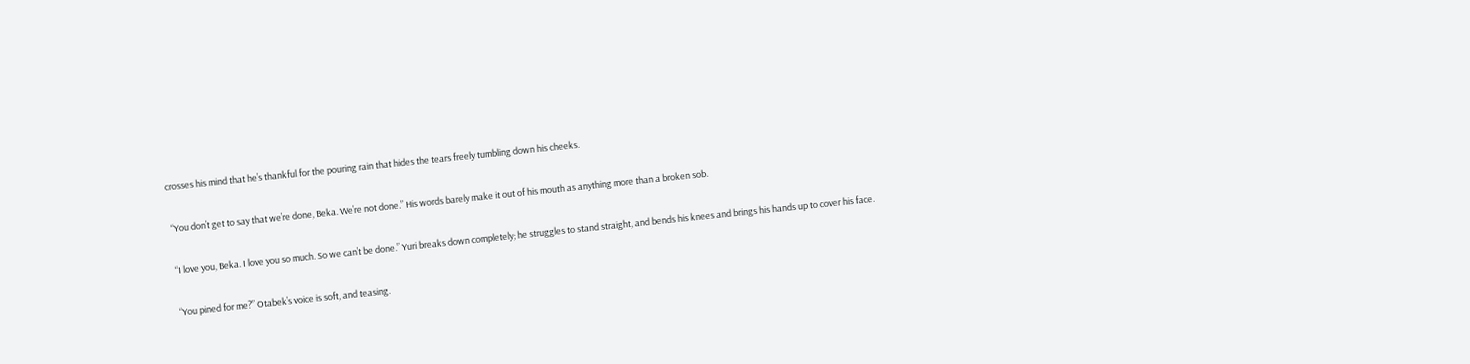crosses his mind that he’s thankful for the pouring rain that hides the tears freely tumbling down his cheeks.

 “You don’t get to say that we’re done, Beka. We’re not done.” His words barely make it out of his mouth as anything more than a broken sob.

 “I love you, Beka. I love you so much. So we can’t be done.” Yuri breaks down completely; he struggles to stand straight, and bends his knees and brings his hands up to cover his face.

 “You pined for me?” Otabek’s voice is soft, and teasing.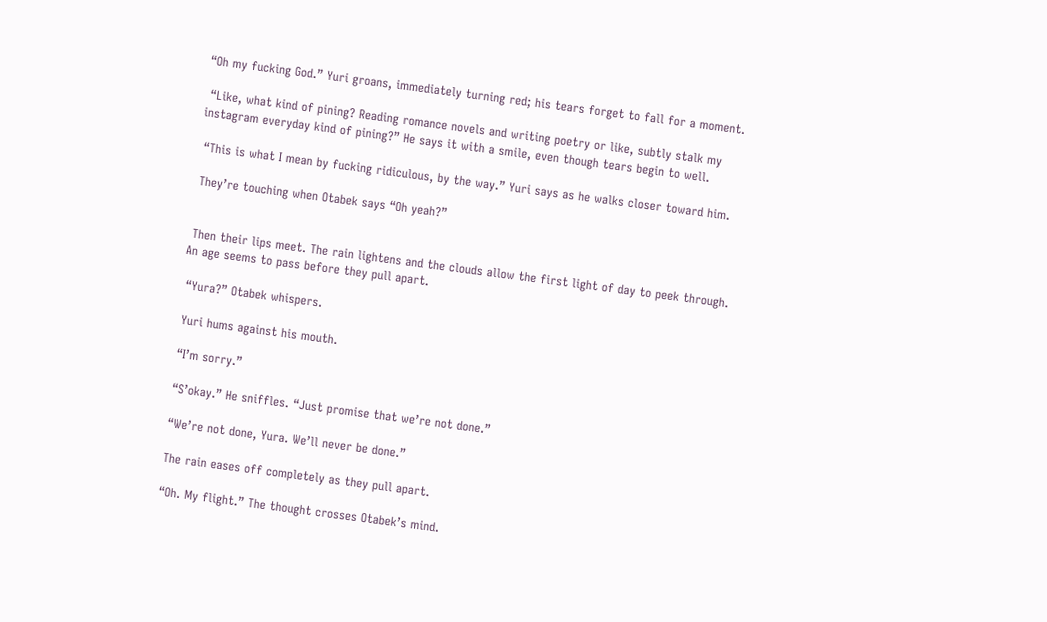“Oh my fucking God.” Yuri groans, immediately turning red; his tears forget to fall for a moment.

 “Like, what kind of pining? Reading romance novels and writing poetry or like, subtly stalk my instagram everyday kind of pining?” He says it with a smile, even though tears begin to well.

 “This is what I mean by fucking ridiculous, by the way.” Yuri says as he walks closer toward him.

 They’re touching when Otabek says “Oh yeah?”


 Then their lips meet. The rain lightens and the clouds allow the first light of day to peek through. An age seems to pass before they pull apart.

 “Yura?” Otabek whispers.

 Yuri hums against his mouth.

 “I’m sorry.”

 “S’okay.” He sniffles. “Just promise that we’re not done.”

 “We’re not done, Yura. We’ll never be done.”

 The rain eases off completely as they pull apart.

 “Oh. My flight.” The thought crosses Otabek’s mind.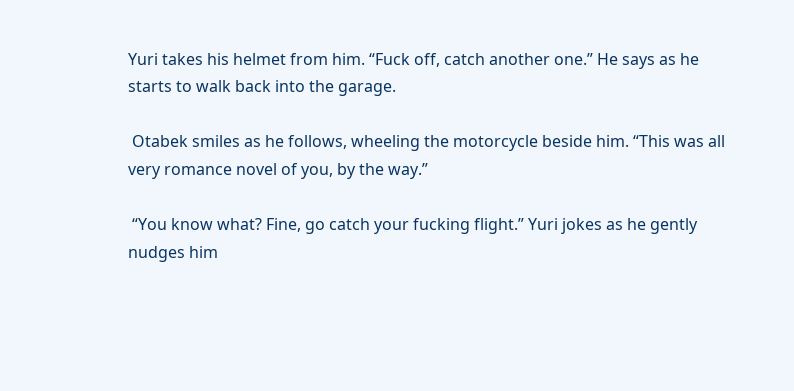Yuri takes his helmet from him. “Fuck off, catch another one.” He says as he starts to walk back into the garage.

 Otabek smiles as he follows, wheeling the motorcycle beside him. “This was all very romance novel of you, by the way.”

 “You know what? Fine, go catch your fucking flight.” Yuri jokes as he gently nudges him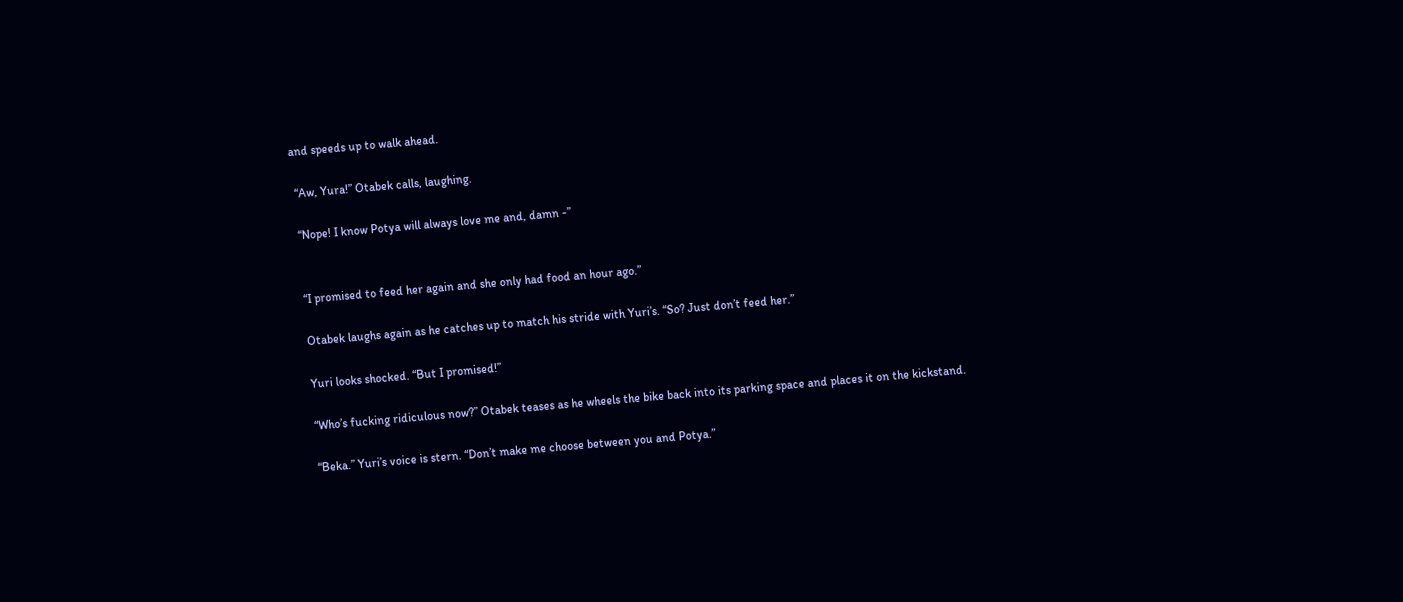and speeds up to walk ahead.

 “Aw, Yura!” Otabek calls, laughing.

 “Nope! I know Potya will always love me and, damn -”


 “I promised to feed her again and she only had food an hour ago.”

 Otabek laughs again as he catches up to match his stride with Yuri’s. “So? Just don’t feed her.”

 Yuri looks shocked. “But I promised!”

 “Who’s fucking ridiculous now?” Otabek teases as he wheels the bike back into its parking space and places it on the kickstand.

 “Beka.” Yuri’s voice is stern. “Don’t make me choose between you and Potya.”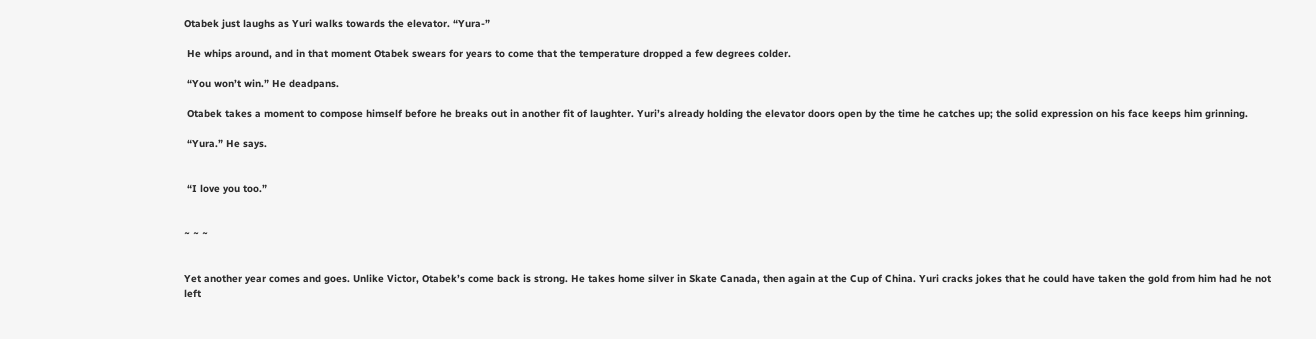Otabek just laughs as Yuri walks towards the elevator. “Yura-”

 He whips around, and in that moment Otabek swears for years to come that the temperature dropped a few degrees colder.

 “You won’t win.” He deadpans.

 Otabek takes a moment to compose himself before he breaks out in another fit of laughter. Yuri’s already holding the elevator doors open by the time he catches up; the solid expression on his face keeps him grinning.

 “Yura.” He says.


 “I love you too.”


~ ~ ~


Yet another year comes and goes. Unlike Victor, Otabek’s come back is strong. He takes home silver in Skate Canada, then again at the Cup of China. Yuri cracks jokes that he could have taken the gold from him had he not left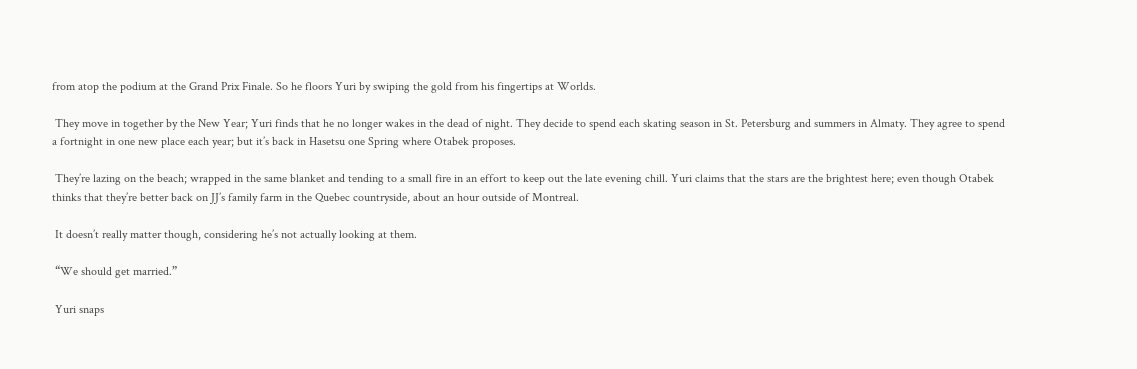from atop the podium at the Grand Prix Finale. So he floors Yuri by swiping the gold from his fingertips at Worlds.

 They move in together by the New Year; Yuri finds that he no longer wakes in the dead of night. They decide to spend each skating season in St. Petersburg and summers in Almaty. They agree to spend a fortnight in one new place each year; but it’s back in Hasetsu one Spring where Otabek proposes.

 They’re lazing on the beach; wrapped in the same blanket and tending to a small fire in an effort to keep out the late evening chill. Yuri claims that the stars are the brightest here; even though Otabek thinks that they’re better back on JJ’s family farm in the Quebec countryside, about an hour outside of Montreal.

 It doesn’t really matter though, considering he’s not actually looking at them.

 “We should get married.”

 Yuri snaps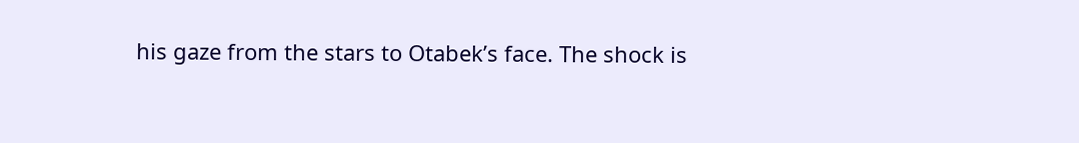his gaze from the stars to Otabek’s face. The shock is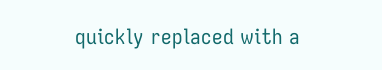quickly replaced with a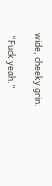wide, cheeky grin.

 “Fuck yeah.”